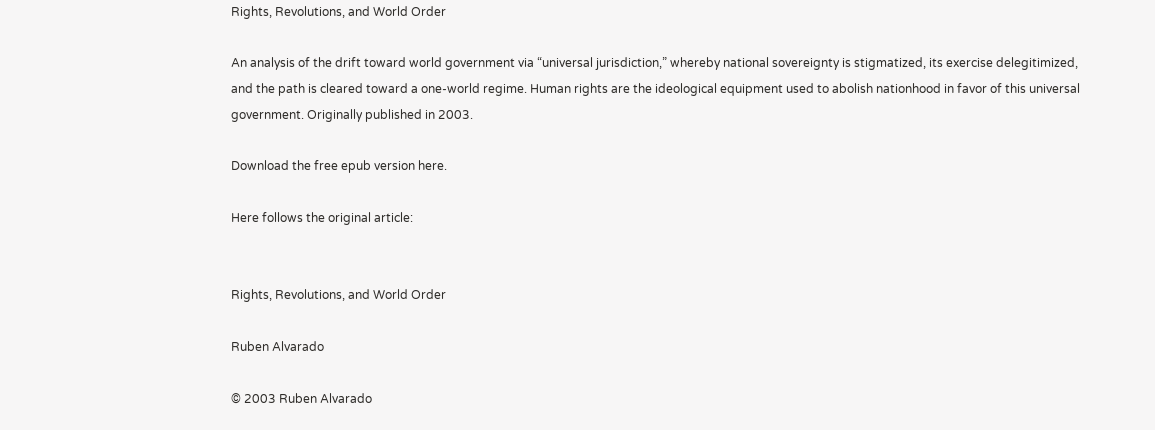Rights, Revolutions, and World Order

An analysis of the drift toward world government via “universal jurisdiction,” whereby national sovereignty is stigmatized, its exercise delegitimized, and the path is cleared toward a one-world regime. Human rights are the ideological equipment used to abolish nationhood in favor of this universal government. Originally published in 2003.

Download the free epub version here.

Here follows the original article:


Rights, Revolutions, and World Order

Ruben Alvarado

© 2003 Ruben Alvarado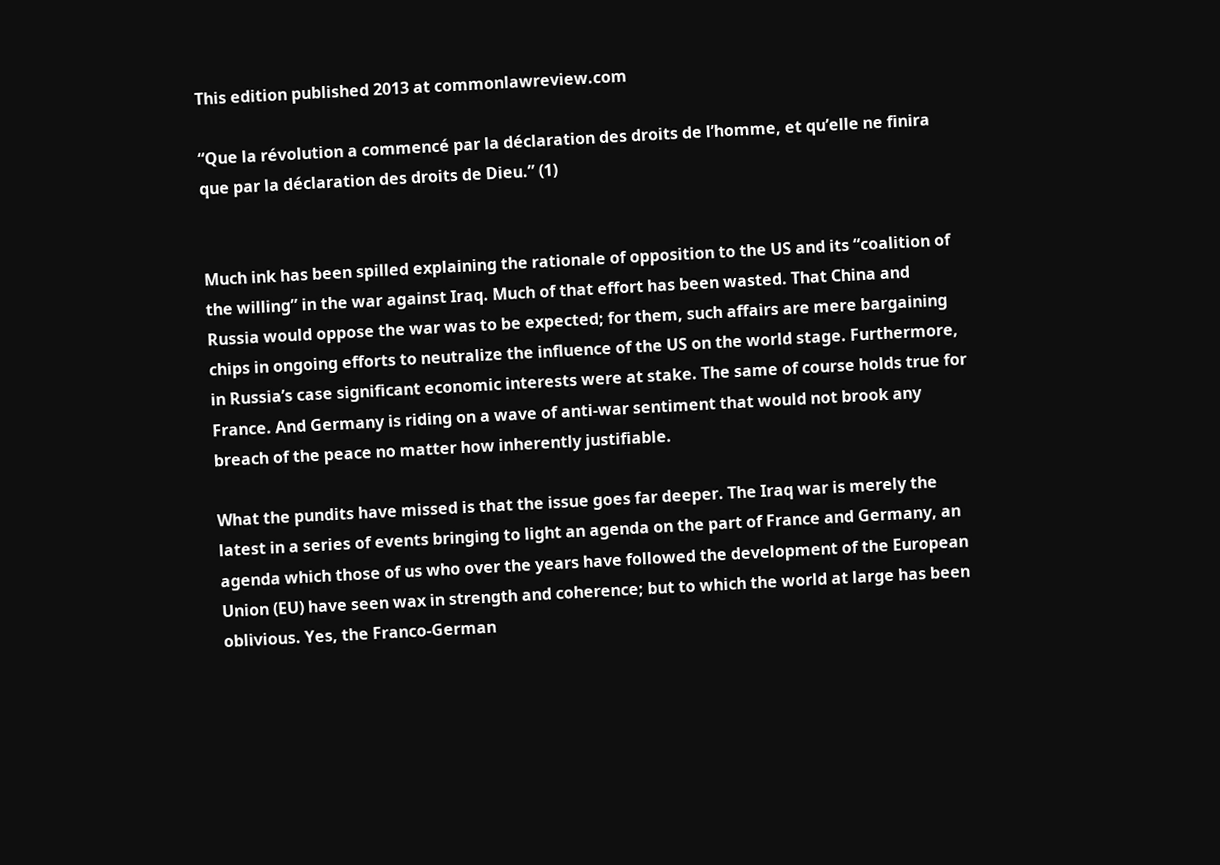This edition published 2013 at commonlawreview.com

“Que la révolution a commencé par la déclaration des droits de l’homme, et qu’elle ne finira que par la déclaration des droits de Dieu.” (1)


Much ink has been spilled explaining the rationale of opposition to the US and its “coalition of the willing” in the war against Iraq. Much of that effort has been wasted. That China and Russia would oppose the war was to be expected; for them, such affairs are mere bargaining chips in ongoing efforts to neutralize the influence of the US on the world stage. Furthermore, in Russia’s case significant economic interests were at stake. The same of course holds true for France. And Germany is riding on a wave of anti-war sentiment that would not brook any breach of the peace no matter how inherently justifiable.

What the pundits have missed is that the issue goes far deeper. The Iraq war is merely the latest in a series of events bringing to light an agenda on the part of France and Germany, an agenda which those of us who over the years have followed the development of the European Union (EU) have seen wax in strength and coherence; but to which the world at large has been oblivious. Yes, the Franco-German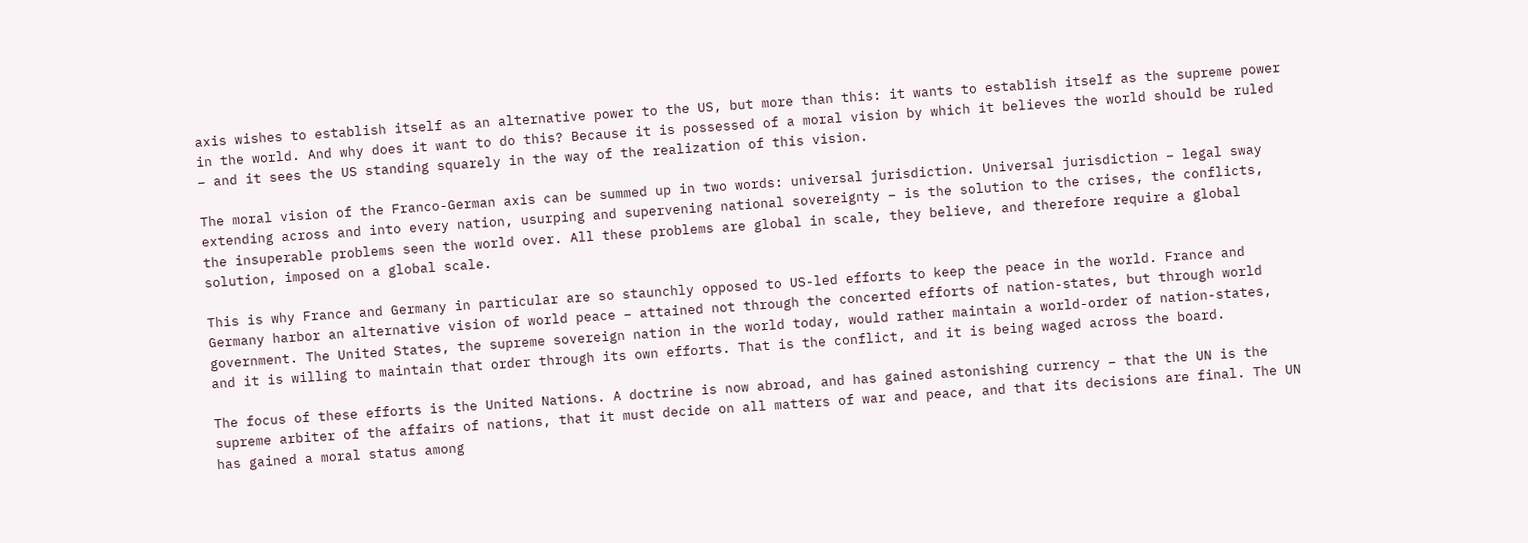axis wishes to establish itself as an alternative power to the US, but more than this: it wants to establish itself as the supreme power in the world. And why does it want to do this? Because it is possessed of a moral vision by which it believes the world should be ruled – and it sees the US standing squarely in the way of the realization of this vision.

The moral vision of the Franco-German axis can be summed up in two words: universal jurisdiction. Universal jurisdiction – legal sway extending across and into every nation, usurping and supervening national sovereignty – is the solution to the crises, the conflicts, the insuperable problems seen the world over. All these problems are global in scale, they believe, and therefore require a global solution, imposed on a global scale.

This is why France and Germany in particular are so staunchly opposed to US-led efforts to keep the peace in the world. France and Germany harbor an alternative vision of world peace – attained not through the concerted efforts of nation-states, but through world government. The United States, the supreme sovereign nation in the world today, would rather maintain a world-order of nation-states, and it is willing to maintain that order through its own efforts. That is the conflict, and it is being waged across the board.

The focus of these efforts is the United Nations. A doctrine is now abroad, and has gained astonishing currency – that the UN is the supreme arbiter of the affairs of nations, that it must decide on all matters of war and peace, and that its decisions are final. The UN has gained a moral status among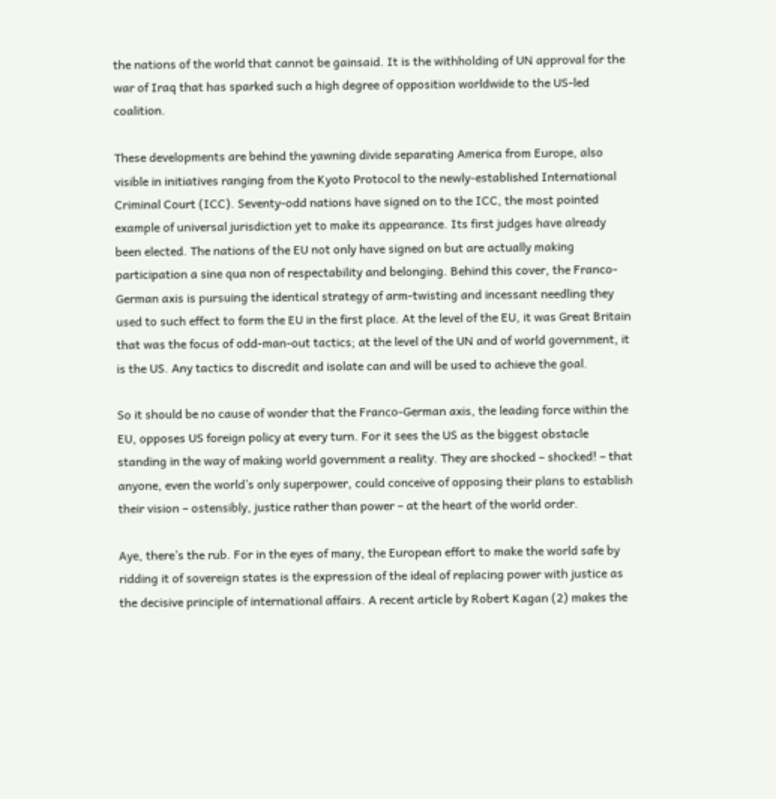the nations of the world that cannot be gainsaid. It is the withholding of UN approval for the war of Iraq that has sparked such a high degree of opposition worldwide to the US-led coalition.

These developments are behind the yawning divide separating America from Europe, also visible in initiatives ranging from the Kyoto Protocol to the newly-established International Criminal Court (ICC). Seventy-odd nations have signed on to the ICC, the most pointed example of universal jurisdiction yet to make its appearance. Its first judges have already been elected. The nations of the EU not only have signed on but are actually making participation a sine qua non of respectability and belonging. Behind this cover, the Franco-German axis is pursuing the identical strategy of arm-twisting and incessant needling they used to such effect to form the EU in the first place. At the level of the EU, it was Great Britain that was the focus of odd-man-out tactics; at the level of the UN and of world government, it is the US. Any tactics to discredit and isolate can and will be used to achieve the goal.

So it should be no cause of wonder that the Franco-German axis, the leading force within the EU, opposes US foreign policy at every turn. For it sees the US as the biggest obstacle standing in the way of making world government a reality. They are shocked – shocked! – that anyone, even the world’s only superpower, could conceive of opposing their plans to establish their vision – ostensibly, justice rather than power – at the heart of the world order.

Aye, there’s the rub. For in the eyes of many, the European effort to make the world safe by ridding it of sovereign states is the expression of the ideal of replacing power with justice as the decisive principle of international affairs. A recent article by Robert Kagan (2) makes the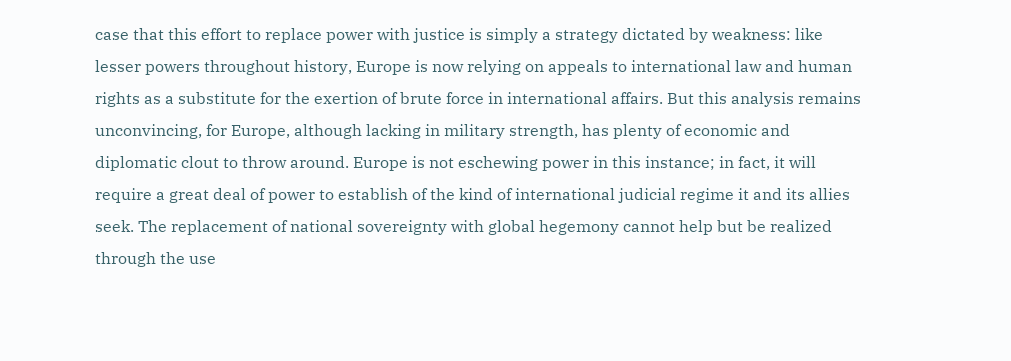case that this effort to replace power with justice is simply a strategy dictated by weakness: like lesser powers throughout history, Europe is now relying on appeals to international law and human rights as a substitute for the exertion of brute force in international affairs. But this analysis remains unconvincing, for Europe, although lacking in military strength, has plenty of economic and diplomatic clout to throw around. Europe is not eschewing power in this instance; in fact, it will require a great deal of power to establish of the kind of international judicial regime it and its allies seek. The replacement of national sovereignty with global hegemony cannot help but be realized through the use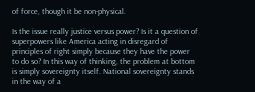of force, though it be non-physical.

Is the issue really justice versus power? Is it a question of superpowers like America acting in disregard of principles of right simply because they have the power to do so? In this way of thinking, the problem at bottom is simply sovereignty itself. National sovereignty stands in the way of a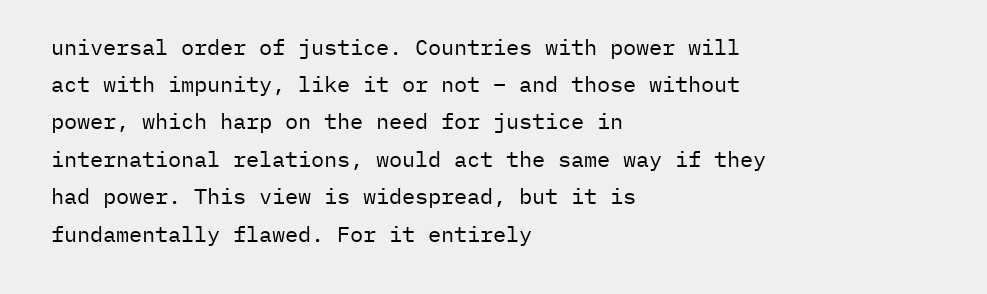universal order of justice. Countries with power will act with impunity, like it or not – and those without power, which harp on the need for justice in international relations, would act the same way if they had power. This view is widespread, but it is fundamentally flawed. For it entirely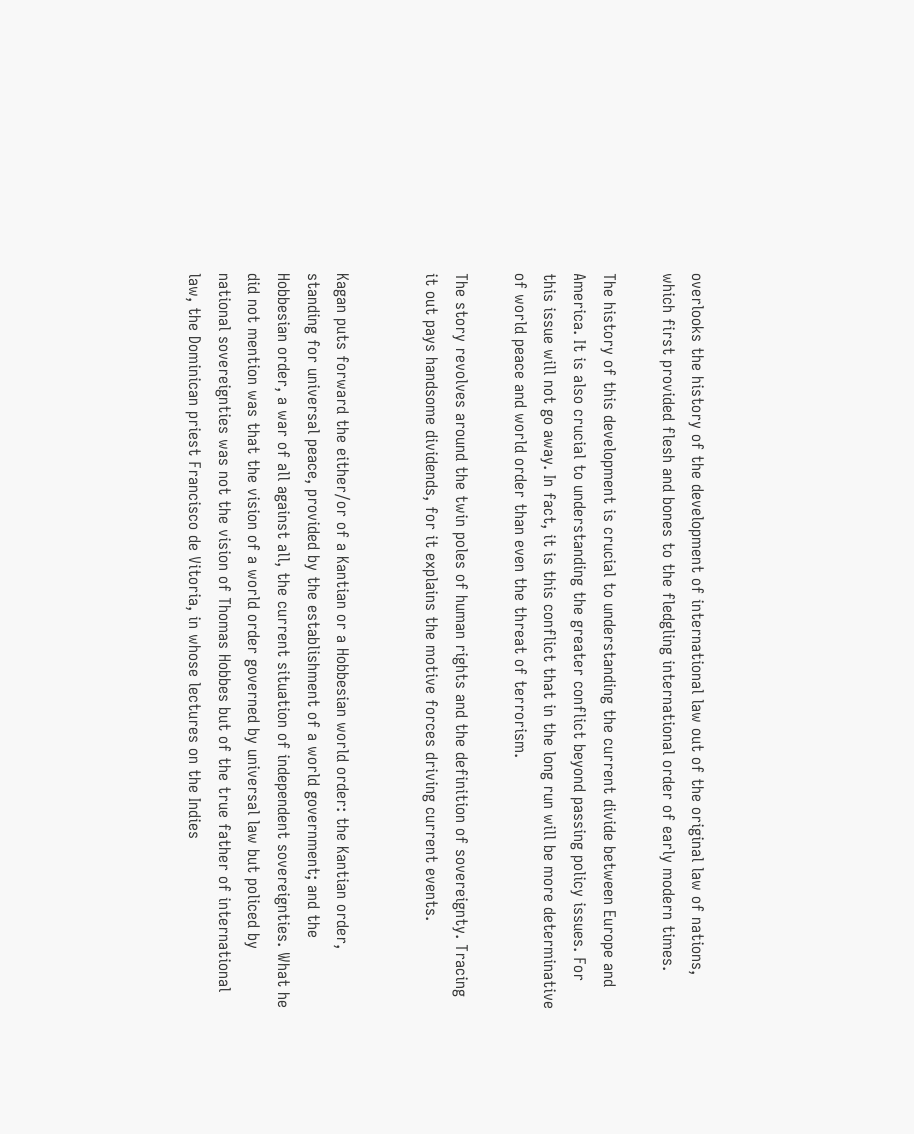overlooks the history of the development of international law out of the original law of nations, which first provided flesh and bones to the fledgling international order of early modern times.

The history of this development is crucial to understanding the current divide between Europe and America. It is also crucial to understanding the greater conflict beyond passing policy issues. For this issue will not go away. In fact, it is this conflict that in the long run will be more determinative of world peace and world order than even the threat of terrorism.

The story revolves around the twin poles of human rights and the definition of sovereignty. Tracing it out pays handsome dividends, for it explains the motive forces driving current events.


Kagan puts forward the either/or of a Kantian or a Hobbesian world order: the Kantian order, standing for universal peace, provided by the establishment of a world government; and the Hobbesian order, a war of all against all, the current situation of independent sovereignties. What he did not mention was that the vision of a world order governed by universal law but policed by national sovereignties was not the vision of Thomas Hobbes but of the true father of international law, the Dominican priest Francisco de Vitoria, in whose lectures on the Indies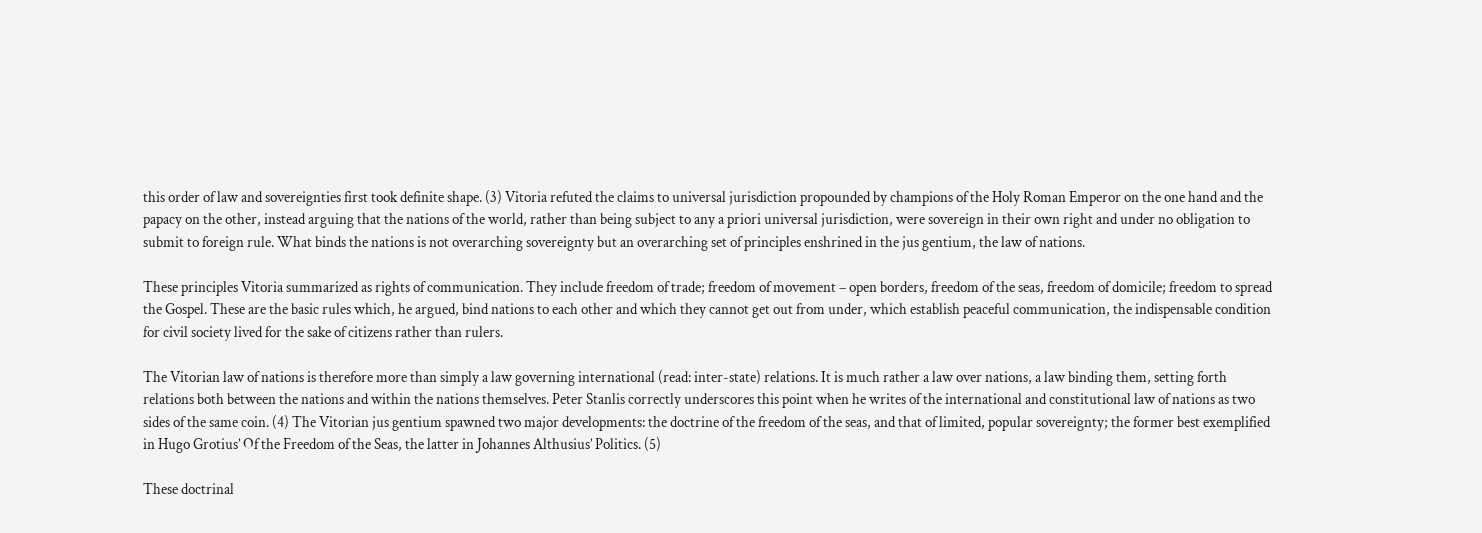this order of law and sovereignties first took definite shape. (3) Vitoria refuted the claims to universal jurisdiction propounded by champions of the Holy Roman Emperor on the one hand and the papacy on the other, instead arguing that the nations of the world, rather than being subject to any a priori universal jurisdiction, were sovereign in their own right and under no obligation to submit to foreign rule. What binds the nations is not overarching sovereignty but an overarching set of principles enshrined in the jus gentium, the law of nations.

These principles Vitoria summarized as rights of communication. They include freedom of trade; freedom of movement – open borders, freedom of the seas, freedom of domicile; freedom to spread the Gospel. These are the basic rules which, he argued, bind nations to each other and which they cannot get out from under, which establish peaceful communication, the indispensable condition for civil society lived for the sake of citizens rather than rulers.

The Vitorian law of nations is therefore more than simply a law governing international (read: inter-state) relations. It is much rather a law over nations, a law binding them, setting forth relations both between the nations and within the nations themselves. Peter Stanlis correctly underscores this point when he writes of the international and constitutional law of nations as two sides of the same coin. (4) The Vitorian jus gentium spawned two major developments: the doctrine of the freedom of the seas, and that of limited, popular sovereignty; the former best exemplified in Hugo Grotius’ Of the Freedom of the Seas, the latter in Johannes Althusius’ Politics. (5)

These doctrinal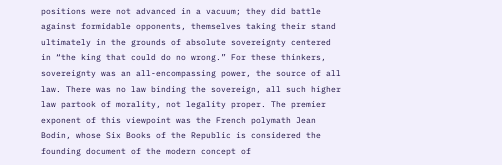positions were not advanced in a vacuum; they did battle against formidable opponents, themselves taking their stand ultimately in the grounds of absolute sovereignty centered in “the king that could do no wrong.” For these thinkers, sovereignty was an all-encompassing power, the source of all law. There was no law binding the sovereign, all such higher law partook of morality, not legality proper. The premier exponent of this viewpoint was the French polymath Jean Bodin, whose Six Books of the Republic is considered the founding document of the modern concept of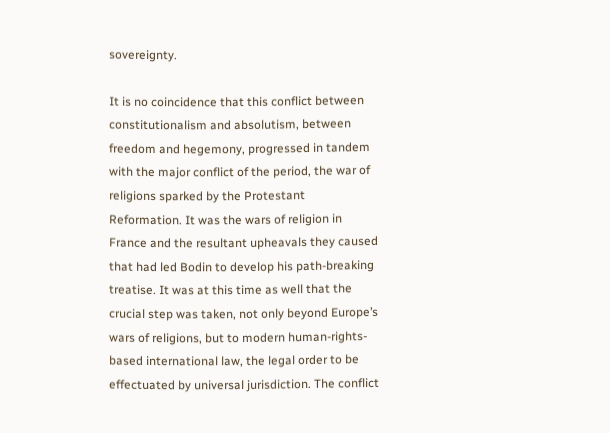sovereignty.

It is no coincidence that this conflict between constitutionalism and absolutism, between freedom and hegemony, progressed in tandem with the major conflict of the period, the war of religions sparked by the Protestant Reformation. It was the wars of religion in France and the resultant upheavals they caused that had led Bodin to develop his path-breaking treatise. It was at this time as well that the crucial step was taken, not only beyond Europe’s wars of religions, but to modern human-rights-based international law, the legal order to be effectuated by universal jurisdiction. The conflict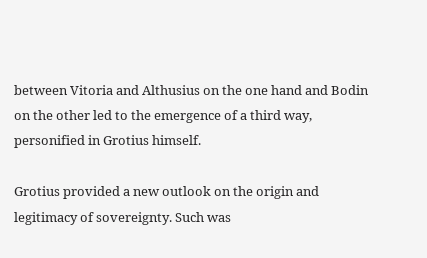between Vitoria and Althusius on the one hand and Bodin on the other led to the emergence of a third way, personified in Grotius himself.

Grotius provided a new outlook on the origin and legitimacy of sovereignty. Such was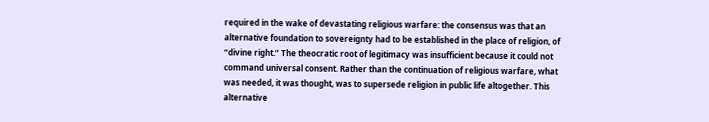required in the wake of devastating religious warfare: the consensus was that an alternative foundation to sovereignty had to be established in the place of religion, of “divine right.” The theocratic root of legitimacy was insufficient because it could not command universal consent. Rather than the continuation of religious warfare, what was needed, it was thought, was to supersede religion in public life altogether. This alternative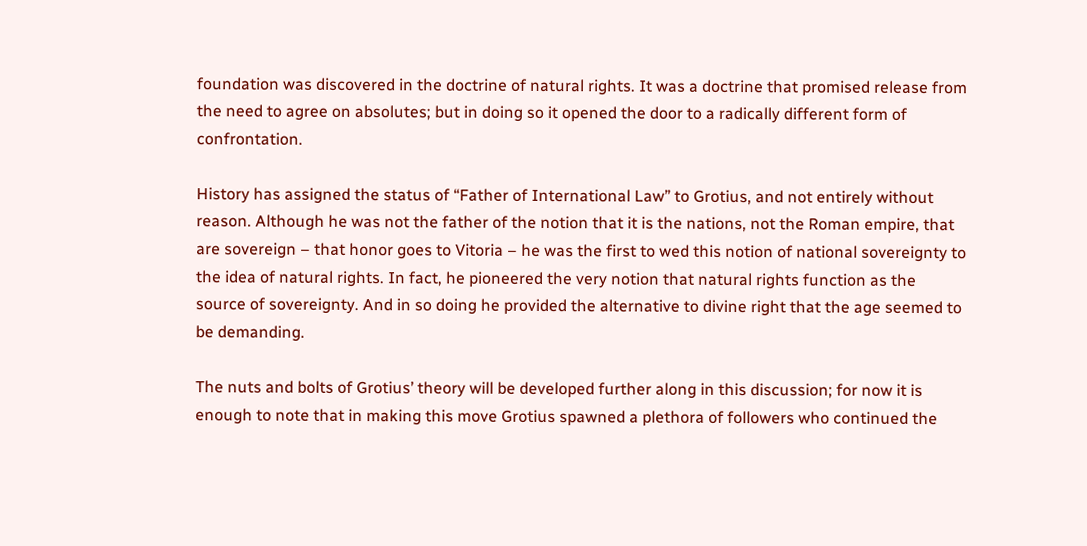foundation was discovered in the doctrine of natural rights. It was a doctrine that promised release from the need to agree on absolutes; but in doing so it opened the door to a radically different form of confrontation.

History has assigned the status of “Father of International Law” to Grotius, and not entirely without reason. Although he was not the father of the notion that it is the nations, not the Roman empire, that are sovereign – that honor goes to Vitoria – he was the first to wed this notion of national sovereignty to the idea of natural rights. In fact, he pioneered the very notion that natural rights function as the source of sovereignty. And in so doing he provided the alternative to divine right that the age seemed to be demanding.

The nuts and bolts of Grotius’ theory will be developed further along in this discussion; for now it is enough to note that in making this move Grotius spawned a plethora of followers who continued the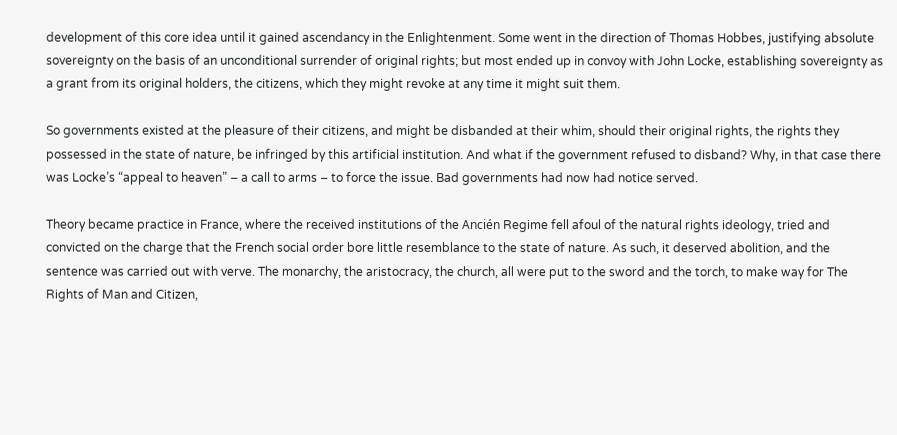development of this core idea until it gained ascendancy in the Enlightenment. Some went in the direction of Thomas Hobbes, justifying absolute sovereignty on the basis of an unconditional surrender of original rights; but most ended up in convoy with John Locke, establishing sovereignty as a grant from its original holders, the citizens, which they might revoke at any time it might suit them.

So governments existed at the pleasure of their citizens, and might be disbanded at their whim, should their original rights, the rights they possessed in the state of nature, be infringed by this artificial institution. And what if the government refused to disband? Why, in that case there was Locke’s “appeal to heaven” – a call to arms – to force the issue. Bad governments had now had notice served.

Theory became practice in France, where the received institutions of the Ancién Regime fell afoul of the natural rights ideology, tried and convicted on the charge that the French social order bore little resemblance to the state of nature. As such, it deserved abolition, and the sentence was carried out with verve. The monarchy, the aristocracy, the church, all were put to the sword and the torch, to make way for The Rights of Man and Citizen,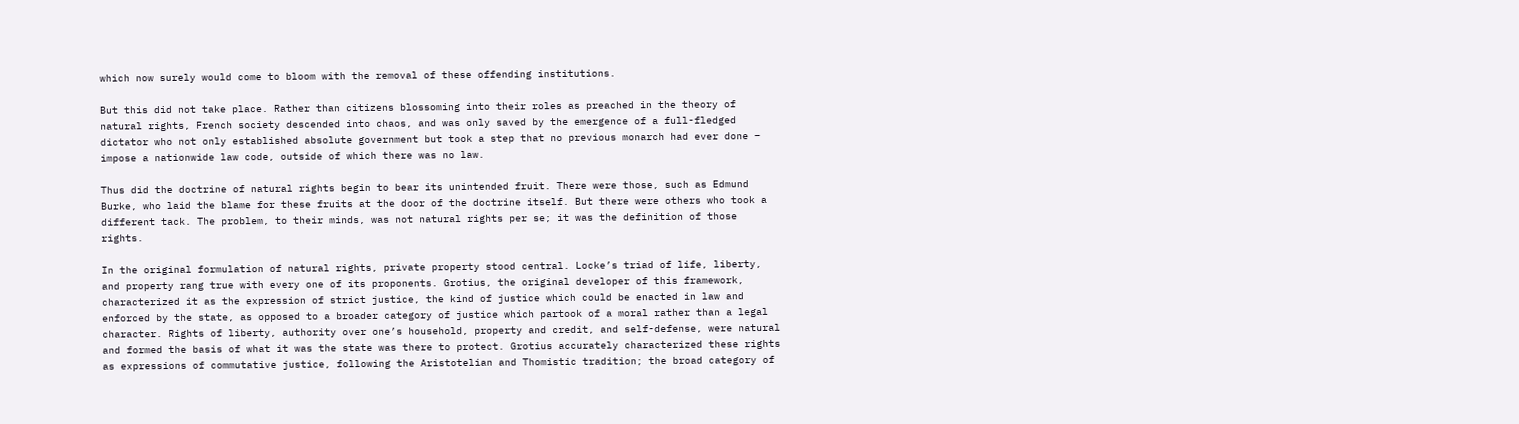which now surely would come to bloom with the removal of these offending institutions.

But this did not take place. Rather than citizens blossoming into their roles as preached in the theory of natural rights, French society descended into chaos, and was only saved by the emergence of a full-fledged dictator who not only established absolute government but took a step that no previous monarch had ever done – impose a nationwide law code, outside of which there was no law.

Thus did the doctrine of natural rights begin to bear its unintended fruit. There were those, such as Edmund Burke, who laid the blame for these fruits at the door of the doctrine itself. But there were others who took a different tack. The problem, to their minds, was not natural rights per se; it was the definition of those rights.

In the original formulation of natural rights, private property stood central. Locke’s triad of life, liberty, and property rang true with every one of its proponents. Grotius, the original developer of this framework, characterized it as the expression of strict justice, the kind of justice which could be enacted in law and enforced by the state, as opposed to a broader category of justice which partook of a moral rather than a legal character. Rights of liberty, authority over one’s household, property and credit, and self-defense, were natural and formed the basis of what it was the state was there to protect. Grotius accurately characterized these rights as expressions of commutative justice, following the Aristotelian and Thomistic tradition; the broad category of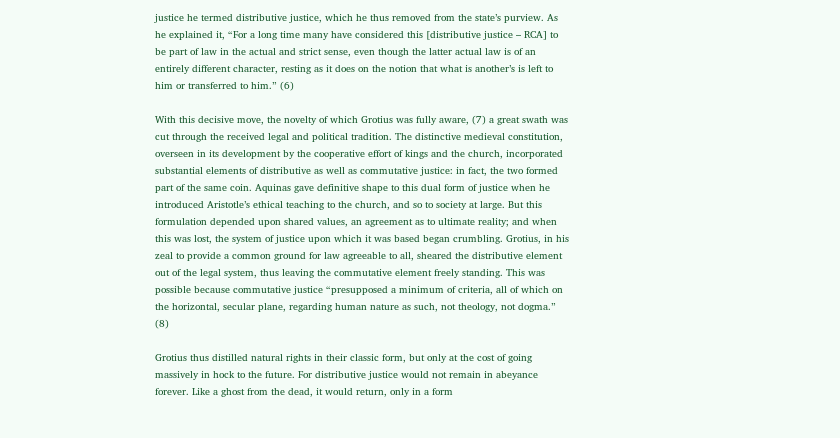justice he termed distributive justice, which he thus removed from the state’s purview. As he explained it, “For a long time many have considered this [distributive justice – RCA] to be part of law in the actual and strict sense, even though the latter actual law is of an entirely different character, resting as it does on the notion that what is another’s is left to him or transferred to him.” (6)

With this decisive move, the novelty of which Grotius was fully aware, (7) a great swath was cut through the received legal and political tradition. The distinctive medieval constitution, overseen in its development by the cooperative effort of kings and the church, incorporated substantial elements of distributive as well as commutative justice: in fact, the two formed part of the same coin. Aquinas gave definitive shape to this dual form of justice when he introduced Aristotle’s ethical teaching to the church, and so to society at large. But this formulation depended upon shared values, an agreement as to ultimate reality; and when this was lost, the system of justice upon which it was based began crumbling. Grotius, in his zeal to provide a common ground for law agreeable to all, sheared the distributive element out of the legal system, thus leaving the commutative element freely standing. This was possible because commutative justice “presupposed a minimum of criteria, all of which on the horizontal, secular plane, regarding human nature as such, not theology, not dogma.” (8)

Grotius thus distilled natural rights in their classic form, but only at the cost of going massively in hock to the future. For distributive justice would not remain in abeyance forever. Like a ghost from the dead, it would return, only in a form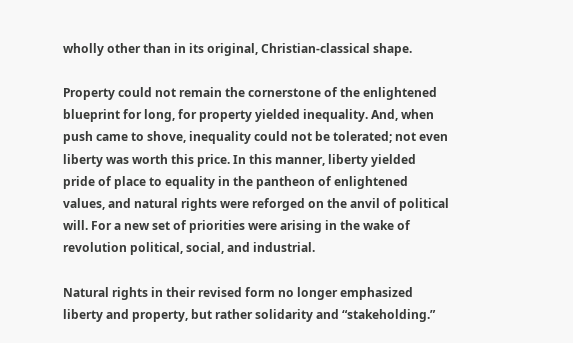wholly other than in its original, Christian-classical shape.

Property could not remain the cornerstone of the enlightened blueprint for long, for property yielded inequality. And, when push came to shove, inequality could not be tolerated; not even liberty was worth this price. In this manner, liberty yielded pride of place to equality in the pantheon of enlightened values, and natural rights were reforged on the anvil of political will. For a new set of priorities were arising in the wake of revolution political, social, and industrial.

Natural rights in their revised form no longer emphasized liberty and property, but rather solidarity and “stakeholding.”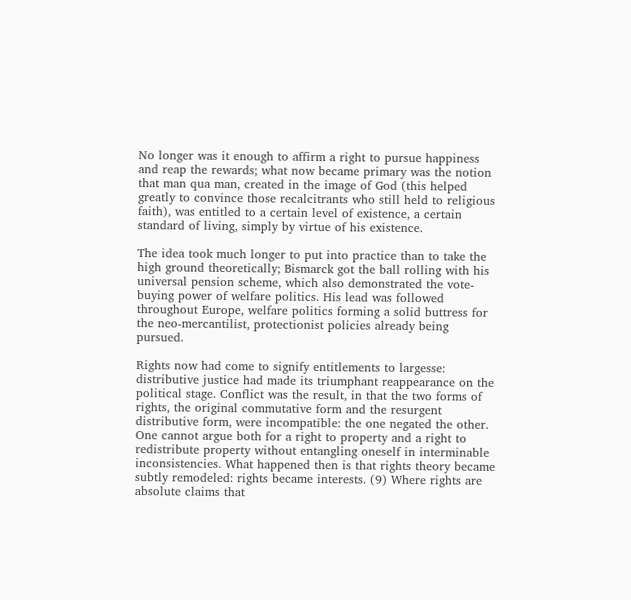No longer was it enough to affirm a right to pursue happiness and reap the rewards; what now became primary was the notion that man qua man, created in the image of God (this helped greatly to convince those recalcitrants who still held to religious faith), was entitled to a certain level of existence, a certain standard of living, simply by virtue of his existence.

The idea took much longer to put into practice than to take the high ground theoretically; Bismarck got the ball rolling with his universal pension scheme, which also demonstrated the vote-buying power of welfare politics. His lead was followed throughout Europe, welfare politics forming a solid buttress for the neo-mercantilist, protectionist policies already being pursued.

Rights now had come to signify entitlements to largesse: distributive justice had made its triumphant reappearance on the political stage. Conflict was the result, in that the two forms of rights, the original commutative form and the resurgent distributive form, were incompatible: the one negated the other. One cannot argue both for a right to property and a right to redistribute property without entangling oneself in interminable inconsistencies. What happened then is that rights theory became subtly remodeled: rights became interests. (9) Where rights are absolute claims that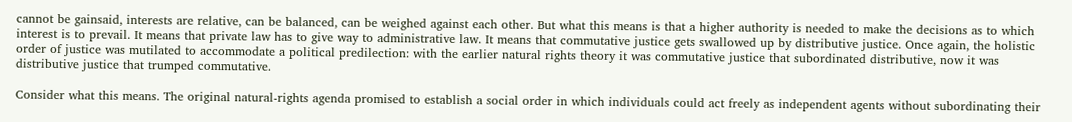cannot be gainsaid, interests are relative, can be balanced, can be weighed against each other. But what this means is that a higher authority is needed to make the decisions as to which interest is to prevail. It means that private law has to give way to administrative law. It means that commutative justice gets swallowed up by distributive justice. Once again, the holistic order of justice was mutilated to accommodate a political predilection: with the earlier natural rights theory it was commutative justice that subordinated distributive, now it was distributive justice that trumped commutative.

Consider what this means. The original natural-rights agenda promised to establish a social order in which individuals could act freely as independent agents without subordinating their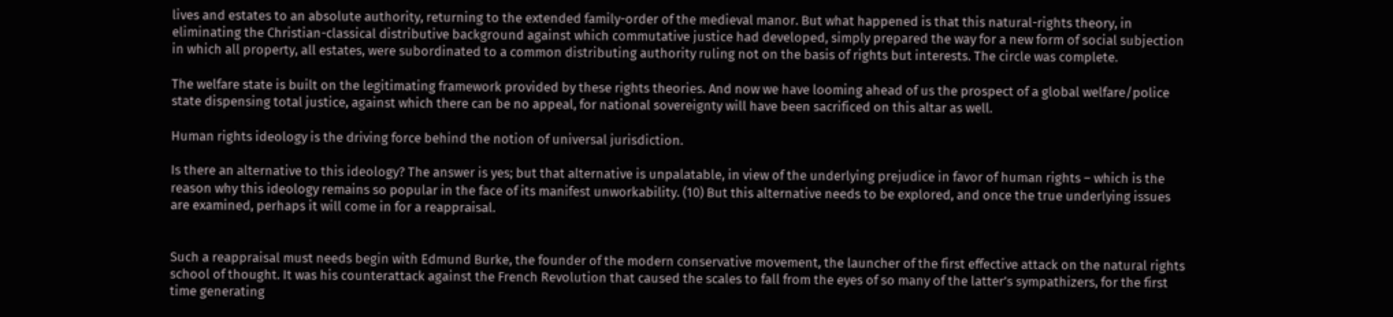lives and estates to an absolute authority, returning to the extended family-order of the medieval manor. But what happened is that this natural-rights theory, in eliminating the Christian-classical distributive background against which commutative justice had developed, simply prepared the way for a new form of social subjection in which all property, all estates, were subordinated to a common distributing authority ruling not on the basis of rights but interests. The circle was complete.

The welfare state is built on the legitimating framework provided by these rights theories. And now we have looming ahead of us the prospect of a global welfare/police state dispensing total justice, against which there can be no appeal, for national sovereignty will have been sacrificed on this altar as well.

Human rights ideology is the driving force behind the notion of universal jurisdiction.

Is there an alternative to this ideology? The answer is yes; but that alternative is unpalatable, in view of the underlying prejudice in favor of human rights – which is the reason why this ideology remains so popular in the face of its manifest unworkability. (10) But this alternative needs to be explored, and once the true underlying issues are examined, perhaps it will come in for a reappraisal.


Such a reappraisal must needs begin with Edmund Burke, the founder of the modern conservative movement, the launcher of the first effective attack on the natural rights school of thought. It was his counterattack against the French Revolution that caused the scales to fall from the eyes of so many of the latter’s sympathizers, for the first time generating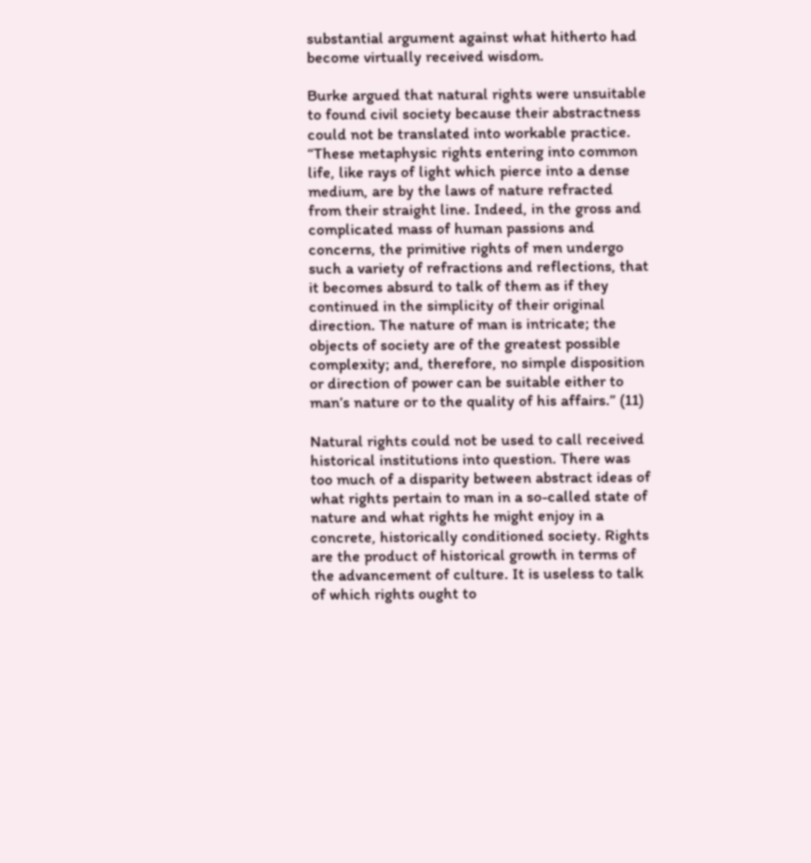substantial argument against what hitherto had become virtually received wisdom.

Burke argued that natural rights were unsuitable to found civil society because their abstractness could not be translated into workable practice. “These metaphysic rights entering into common life, like rays of light which pierce into a dense medium, are by the laws of nature refracted from their straight line. Indeed, in the gross and complicated mass of human passions and concerns, the primitive rights of men undergo such a variety of refractions and reflections, that it becomes absurd to talk of them as if they continued in the simplicity of their original direction. The nature of man is intricate; the objects of society are of the greatest possible complexity; and, therefore, no simple disposition or direction of power can be suitable either to man’s nature or to the quality of his affairs.” (11)

Natural rights could not be used to call received historical institutions into question. There was too much of a disparity between abstract ideas of what rights pertain to man in a so-called state of nature and what rights he might enjoy in a concrete, historically conditioned society. Rights are the product of historical growth in terms of the advancement of culture. It is useless to talk of which rights ought to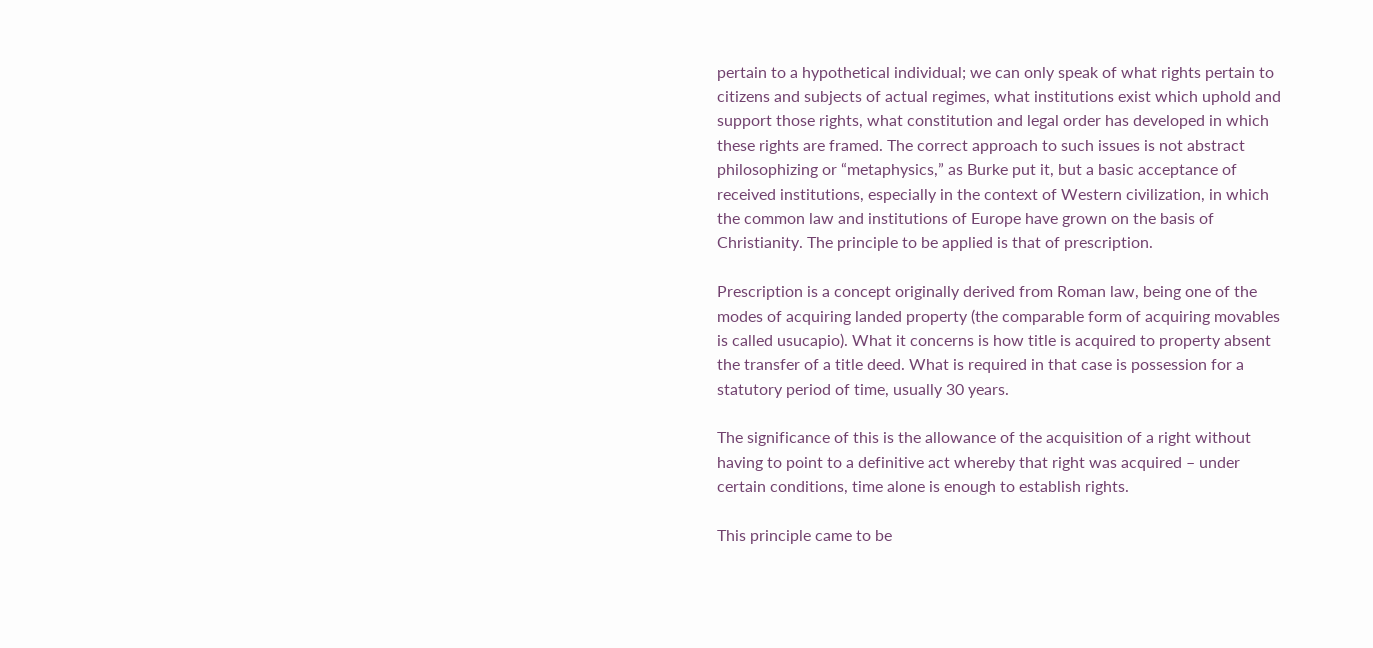pertain to a hypothetical individual; we can only speak of what rights pertain to citizens and subjects of actual regimes, what institutions exist which uphold and support those rights, what constitution and legal order has developed in which these rights are framed. The correct approach to such issues is not abstract philosophizing or “metaphysics,” as Burke put it, but a basic acceptance of received institutions, especially in the context of Western civilization, in which the common law and institutions of Europe have grown on the basis of Christianity. The principle to be applied is that of prescription.

Prescription is a concept originally derived from Roman law, being one of the modes of acquiring landed property (the comparable form of acquiring movables is called usucapio). What it concerns is how title is acquired to property absent the transfer of a title deed. What is required in that case is possession for a statutory period of time, usually 30 years.

The significance of this is the allowance of the acquisition of a right without having to point to a definitive act whereby that right was acquired – under certain conditions, time alone is enough to establish rights.

This principle came to be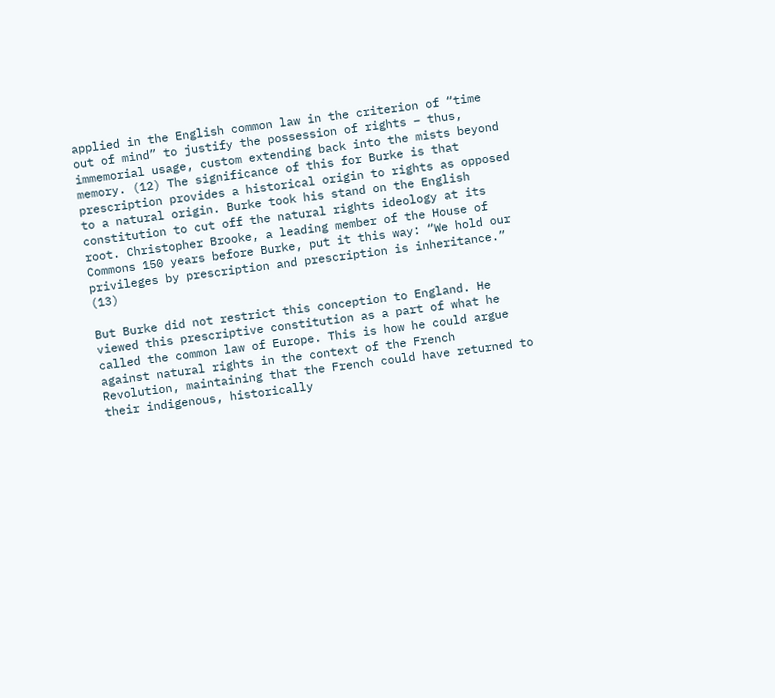applied in the English common law in the criterion of “time out of mind” to justify the possession of rights – thus, immemorial usage, custom extending back into the mists beyond memory. (12) The significance of this for Burke is that prescription provides a historical origin to rights as opposed to a natural origin. Burke took his stand on the English constitution to cut off the natural rights ideology at its root. Christopher Brooke, a leading member of the House of Commons 150 years before Burke, put it this way: “We hold our privileges by prescription and prescription is inheritance.” (13)

But Burke did not restrict this conception to England. He viewed this prescriptive constitution as a part of what he called the common law of Europe. This is how he could argue against natural rights in the context of the French Revolution, maintaining that the French could have returned to their indigenous, historically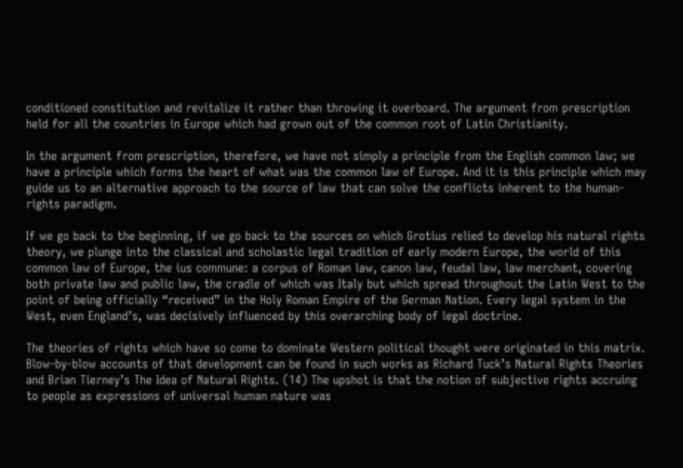conditioned constitution and revitalize it rather than throwing it overboard. The argument from prescription held for all the countries in Europe which had grown out of the common root of Latin Christianity.

In the argument from prescription, therefore, we have not simply a principle from the English common law; we have a principle which forms the heart of what was the common law of Europe. And it is this principle which may guide us to an alternative approach to the source of law that can solve the conflicts inherent to the human-rights paradigm.

If we go back to the beginning, if we go back to the sources on which Grotius relied to develop his natural rights theory, we plunge into the classical and scholastic legal tradition of early modern Europe, the world of this common law of Europe, the ius commune: a corpus of Roman law, canon law, feudal law, law merchant, covering both private law and public law, the cradle of which was Italy but which spread throughout the Latin West to the point of being officially “received” in the Holy Roman Empire of the German Nation. Every legal system in the West, even England’s, was decisively influenced by this overarching body of legal doctrine.

The theories of rights which have so come to dominate Western political thought were originated in this matrix. Blow-by-blow accounts of that development can be found in such works as Richard Tuck’s Natural Rights Theories and Brian Tierney’s The Idea of Natural Rights. (14) The upshot is that the notion of subjective rights accruing to people as expressions of universal human nature was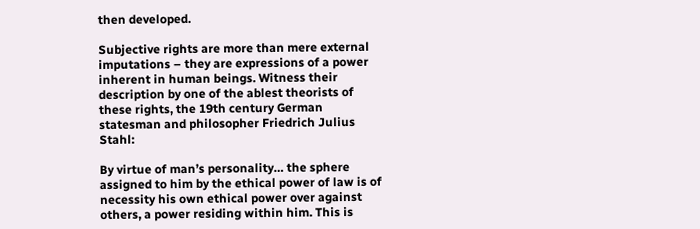then developed.

Subjective rights are more than mere external imputations – they are expressions of a power inherent in human beings. Witness their description by one of the ablest theorists of these rights, the 19th century German statesman and philosopher Friedrich Julius Stahl:

By virtue of man’s personality… the sphere assigned to him by the ethical power of law is of necessity his own ethical power over against others, a power residing within him. This is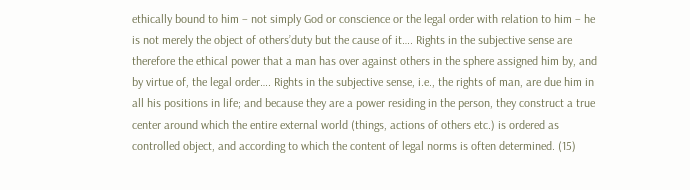ethically bound to him – not simply God or conscience or the legal order with relation to him – he is not merely the object of others’duty but the cause of it…. Rights in the subjective sense are therefore the ethical power that a man has over against others in the sphere assigned him by, and by virtue of, the legal order…. Rights in the subjective sense, i.e., the rights of man, are due him in all his positions in life; and because they are a power residing in the person, they construct a true center around which the entire external world (things, actions of others etc.) is ordered as controlled object, and according to which the content of legal norms is often determined. (15)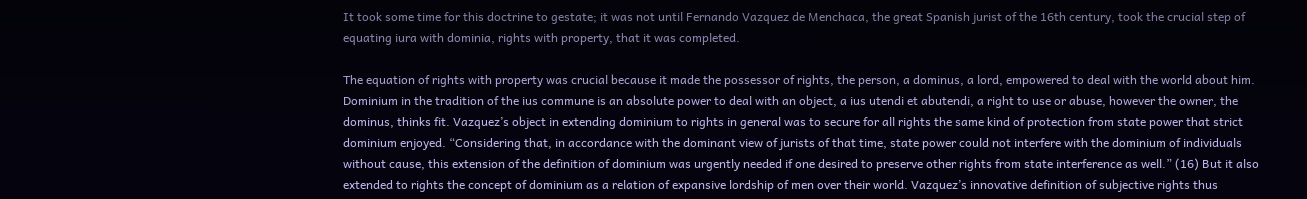It took some time for this doctrine to gestate; it was not until Fernando Vazquez de Menchaca, the great Spanish jurist of the 16th century, took the crucial step of equating iura with dominia, rights with property, that it was completed.

The equation of rights with property was crucial because it made the possessor of rights, the person, a dominus, a lord, empowered to deal with the world about him. Dominium in the tradition of the ius commune is an absolute power to deal with an object, a ius utendi et abutendi, a right to use or abuse, however the owner, the dominus, thinks fit. Vazquez’s object in extending dominium to rights in general was to secure for all rights the same kind of protection from state power that strict dominium enjoyed. “Considering that, in accordance with the dominant view of jurists of that time, state power could not interfere with the dominium of individuals without cause, this extension of the definition of dominium was urgently needed if one desired to preserve other rights from state interference as well.” (16) But it also extended to rights the concept of dominium as a relation of expansive lordship of men over their world. Vazquez’s innovative definition of subjective rights thus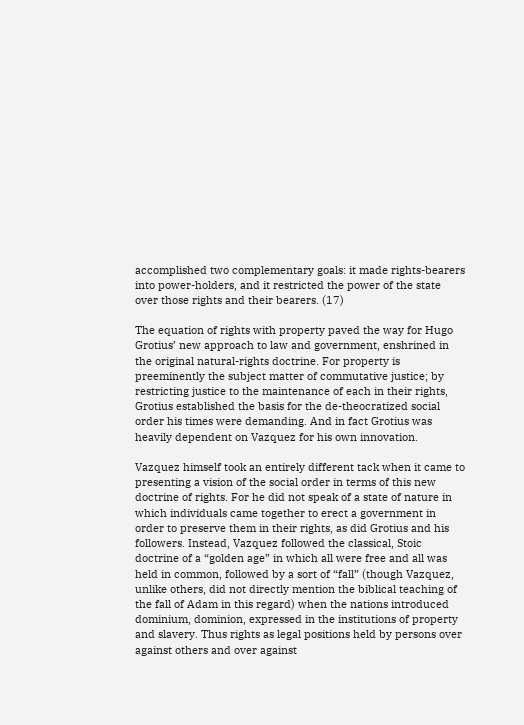accomplished two complementary goals: it made rights-bearers into power-holders, and it restricted the power of the state over those rights and their bearers. (17)

The equation of rights with property paved the way for Hugo Grotius’ new approach to law and government, enshrined in the original natural-rights doctrine. For property is preeminently the subject matter of commutative justice; by restricting justice to the maintenance of each in their rights, Grotius established the basis for the de-theocratized social order his times were demanding. And in fact Grotius was heavily dependent on Vazquez for his own innovation.

Vazquez himself took an entirely different tack when it came to presenting a vision of the social order in terms of this new doctrine of rights. For he did not speak of a state of nature in which individuals came together to erect a government in order to preserve them in their rights, as did Grotius and his followers. Instead, Vazquez followed the classical, Stoic doctrine of a “golden age” in which all were free and all was held in common, followed by a sort of “fall” (though Vazquez, unlike others, did not directly mention the biblical teaching of the fall of Adam in this regard) when the nations introduced dominium, dominion, expressed in the institutions of property and slavery. Thus rights as legal positions held by persons over against others and over against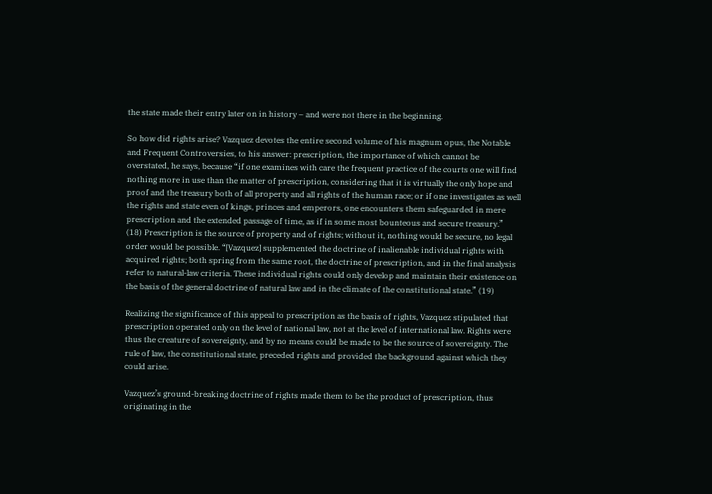the state made their entry later on in history – and were not there in the beginning.

So how did rights arise? Vazquez devotes the entire second volume of his magnum opus, the Notable and Frequent Controversies, to his answer: prescription, the importance of which cannot be overstated, he says, because “if one examines with care the frequent practice of the courts one will find nothing more in use than the matter of prescription, considering that it is virtually the only hope and proof and the treasury both of all property and all rights of the human race; or if one investigates as well the rights and state even of kings, princes and emperors, one encounters them safeguarded in mere prescription and the extended passage of time, as if in some most bounteous and secure treasury.” (18) Prescription is the source of property and of rights; without it, nothing would be secure, no legal order would be possible. “[Vazquez] supplemented the doctrine of inalienable individual rights with acquired rights; both spring from the same root, the doctrine of prescription, and in the final analysis refer to natural-law criteria. These individual rights could only develop and maintain their existence on the basis of the general doctrine of natural law and in the climate of the constitutional state.” (19)

Realizing the significance of this appeal to prescription as the basis of rights, Vazquez stipulated that prescription operated only on the level of national law, not at the level of international law. Rights were thus the creature of sovereignty, and by no means could be made to be the source of sovereignty. The rule of law, the constitutional state, preceded rights and provided the background against which they could arise.

Vazquez’s ground-breaking doctrine of rights made them to be the product of prescription, thus originating in the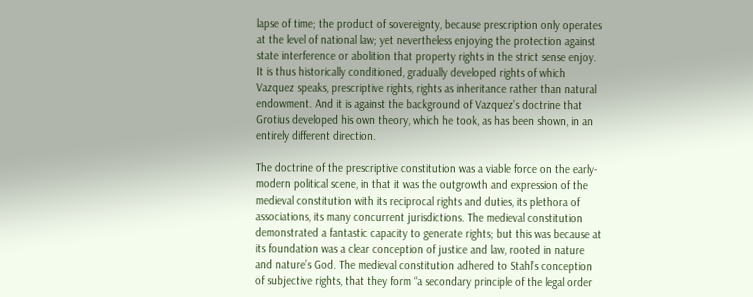lapse of time; the product of sovereignty, because prescription only operates at the level of national law; yet nevertheless enjoying the protection against state interference or abolition that property rights in the strict sense enjoy. It is thus historically conditioned, gradually developed rights of which Vazquez speaks, prescriptive rights, rights as inheritance rather than natural endowment. And it is against the background of Vazquez’s doctrine that Grotius developed his own theory, which he took, as has been shown, in an entirely different direction.

The doctrine of the prescriptive constitution was a viable force on the early-modern political scene, in that it was the outgrowth and expression of the medieval constitution with its reciprocal rights and duties, its plethora of associations, its many concurrent jurisdictions. The medieval constitution demonstrated a fantastic capacity to generate rights; but this was because at its foundation was a clear conception of justice and law, rooted in nature and nature’s God. The medieval constitution adhered to Stahl’s conception of subjective rights, that they form “a secondary principle of the legal order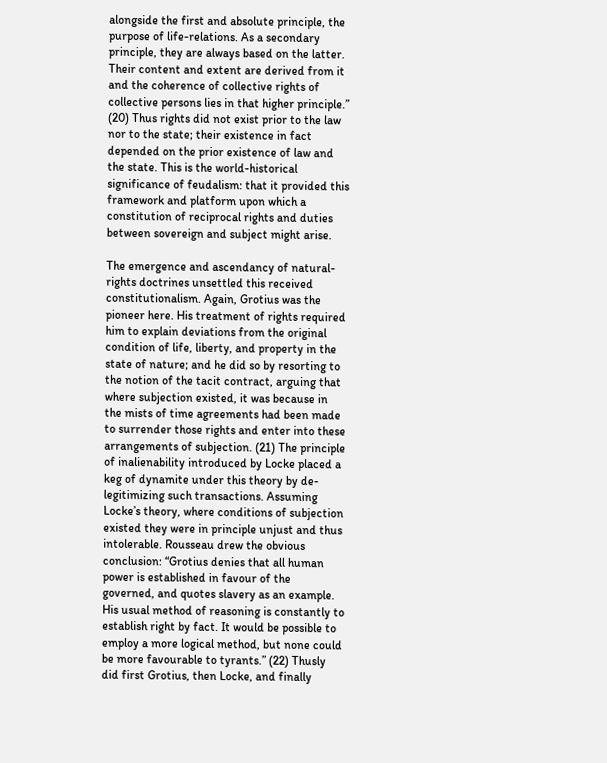alongside the first and absolute principle, the purpose of life-relations. As a secondary principle, they are always based on the latter. Their content and extent are derived from it and the coherence of collective rights of collective persons lies in that higher principle.” (20) Thus rights did not exist prior to the law nor to the state; their existence in fact depended on the prior existence of law and the state. This is the world-historical significance of feudalism: that it provided this framework and platform upon which a constitution of reciprocal rights and duties between sovereign and subject might arise.

The emergence and ascendancy of natural-rights doctrines unsettled this received constitutionalism. Again, Grotius was the pioneer here. His treatment of rights required him to explain deviations from the original condition of life, liberty, and property in the state of nature; and he did so by resorting to the notion of the tacit contract, arguing that where subjection existed, it was because in the mists of time agreements had been made to surrender those rights and enter into these arrangements of subjection. (21) The principle of inalienability introduced by Locke placed a keg of dynamite under this theory by de-legitimizing such transactions. Assuming Locke’s theory, where conditions of subjection existed they were in principle unjust and thus intolerable. Rousseau drew the obvious conclusion: “Grotius denies that all human power is established in favour of the governed, and quotes slavery as an example. His usual method of reasoning is constantly to establish right by fact. It would be possible to employ a more logical method, but none could be more favourable to tyrants.” (22) Thusly did first Grotius, then Locke, and finally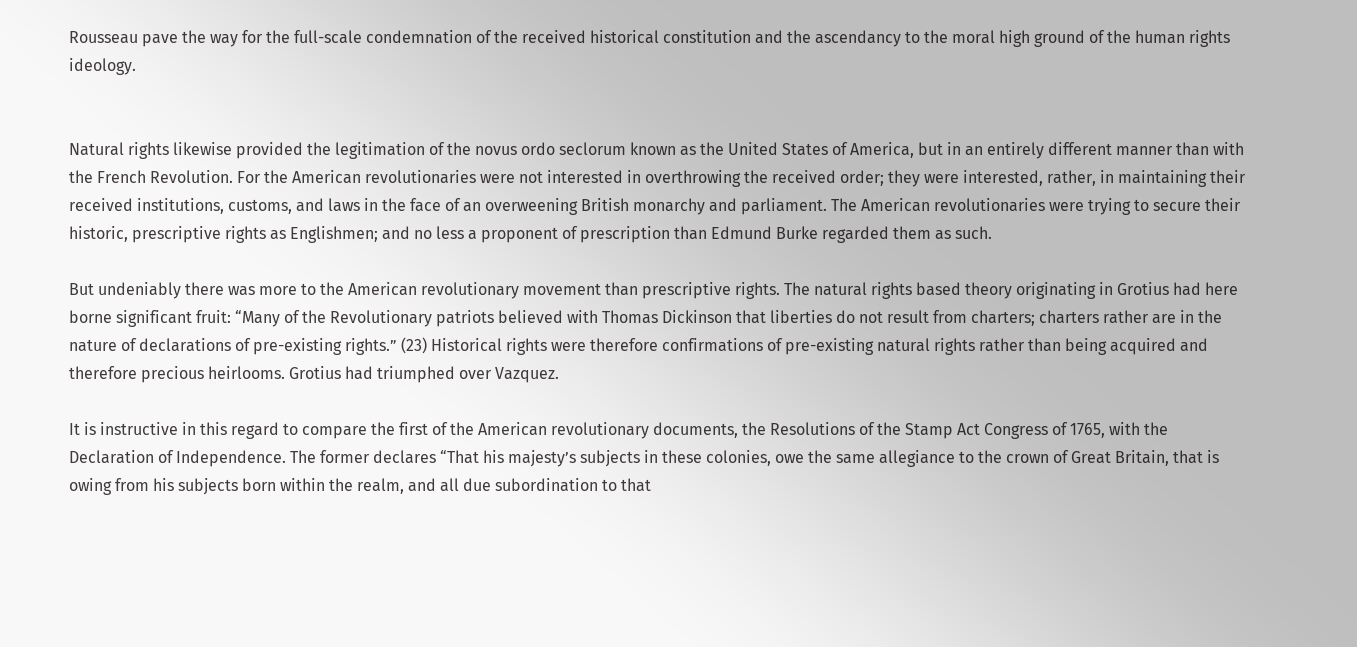Rousseau pave the way for the full-scale condemnation of the received historical constitution and the ascendancy to the moral high ground of the human rights ideology.


Natural rights likewise provided the legitimation of the novus ordo seclorum known as the United States of America, but in an entirely different manner than with the French Revolution. For the American revolutionaries were not interested in overthrowing the received order; they were interested, rather, in maintaining their received institutions, customs, and laws in the face of an overweening British monarchy and parliament. The American revolutionaries were trying to secure their historic, prescriptive rights as Englishmen; and no less a proponent of prescription than Edmund Burke regarded them as such.

But undeniably there was more to the American revolutionary movement than prescriptive rights. The natural rights based theory originating in Grotius had here borne significant fruit: “Many of the Revolutionary patriots believed with Thomas Dickinson that liberties do not result from charters; charters rather are in the nature of declarations of pre-existing rights.” (23) Historical rights were therefore confirmations of pre-existing natural rights rather than being acquired and therefore precious heirlooms. Grotius had triumphed over Vazquez.

It is instructive in this regard to compare the first of the American revolutionary documents, the Resolutions of the Stamp Act Congress of 1765, with the Declaration of Independence. The former declares “That his majesty’s subjects in these colonies, owe the same allegiance to the crown of Great Britain, that is owing from his subjects born within the realm, and all due subordination to that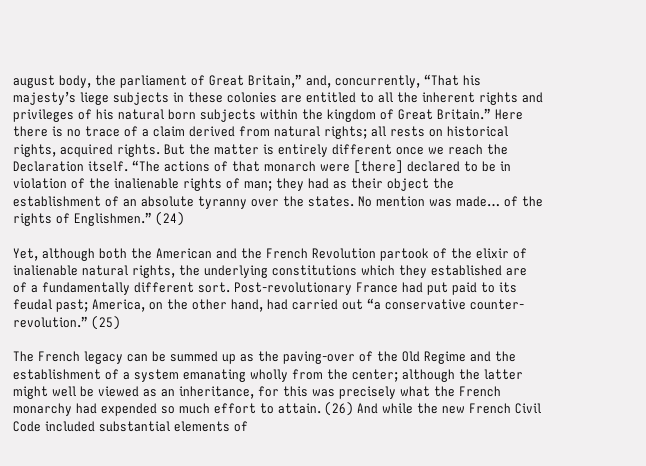august body, the parliament of Great Britain,” and, concurrently, “That his majesty’s liege subjects in these colonies are entitled to all the inherent rights and privileges of his natural born subjects within the kingdom of Great Britain.” Here there is no trace of a claim derived from natural rights; all rests on historical rights, acquired rights. But the matter is entirely different once we reach the Declaration itself. “The actions of that monarch were [there] declared to be in violation of the inalienable rights of man; they had as their object the establishment of an absolute tyranny over the states. No mention was made… of the rights of Englishmen.” (24)

Yet, although both the American and the French Revolution partook of the elixir of inalienable natural rights, the underlying constitutions which they established are of a fundamentally different sort. Post-revolutionary France had put paid to its feudal past; America, on the other hand, had carried out “a conservative counter-revolution.” (25)

The French legacy can be summed up as the paving-over of the Old Regime and the establishment of a system emanating wholly from the center; although the latter might well be viewed as an inheritance, for this was precisely what the French monarchy had expended so much effort to attain. (26) And while the new French Civil Code included substantial elements of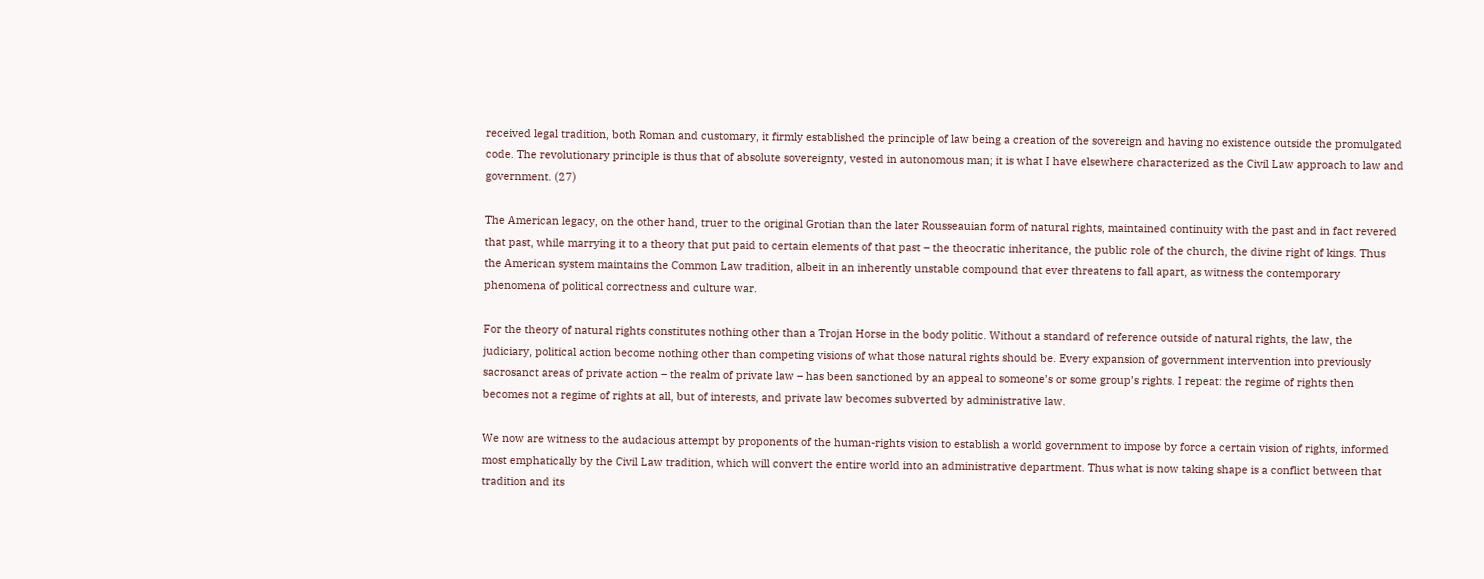received legal tradition, both Roman and customary, it firmly established the principle of law being a creation of the sovereign and having no existence outside the promulgated code. The revolutionary principle is thus that of absolute sovereignty, vested in autonomous man; it is what I have elsewhere characterized as the Civil Law approach to law and government. (27)

The American legacy, on the other hand, truer to the original Grotian than the later Rousseauian form of natural rights, maintained continuity with the past and in fact revered that past, while marrying it to a theory that put paid to certain elements of that past – the theocratic inheritance, the public role of the church, the divine right of kings. Thus the American system maintains the Common Law tradition, albeit in an inherently unstable compound that ever threatens to fall apart, as witness the contemporary phenomena of political correctness and culture war.

For the theory of natural rights constitutes nothing other than a Trojan Horse in the body politic. Without a standard of reference outside of natural rights, the law, the judiciary, political action become nothing other than competing visions of what those natural rights should be. Every expansion of government intervention into previously sacrosanct areas of private action – the realm of private law – has been sanctioned by an appeal to someone’s or some group’s rights. I repeat: the regime of rights then becomes not a regime of rights at all, but of interests, and private law becomes subverted by administrative law.

We now are witness to the audacious attempt by proponents of the human-rights vision to establish a world government to impose by force a certain vision of rights, informed most emphatically by the Civil Law tradition, which will convert the entire world into an administrative department. Thus what is now taking shape is a conflict between that tradition and its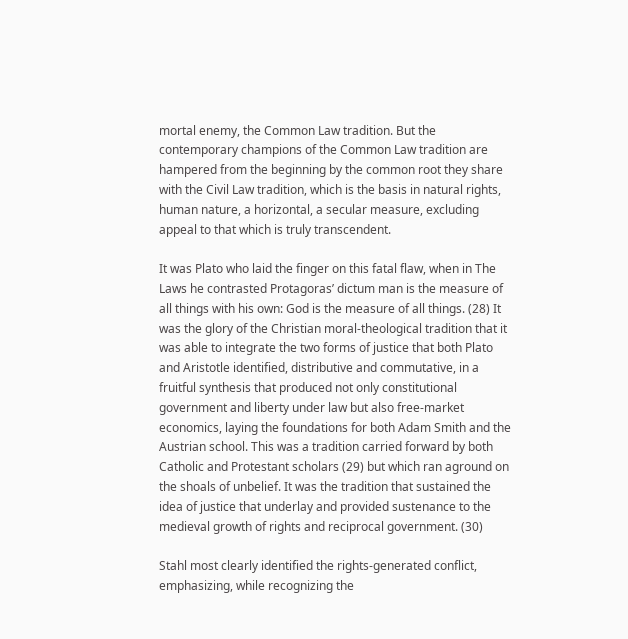mortal enemy, the Common Law tradition. But the contemporary champions of the Common Law tradition are hampered from the beginning by the common root they share with the Civil Law tradition, which is the basis in natural rights, human nature, a horizontal, a secular measure, excluding appeal to that which is truly transcendent.

It was Plato who laid the finger on this fatal flaw, when in The Laws he contrasted Protagoras’ dictum man is the measure of all things with his own: God is the measure of all things. (28) It was the glory of the Christian moral-theological tradition that it was able to integrate the two forms of justice that both Plato and Aristotle identified, distributive and commutative, in a fruitful synthesis that produced not only constitutional government and liberty under law but also free-market economics, laying the foundations for both Adam Smith and the Austrian school. This was a tradition carried forward by both Catholic and Protestant scholars (29) but which ran aground on the shoals of unbelief. It was the tradition that sustained the idea of justice that underlay and provided sustenance to the medieval growth of rights and reciprocal government. (30)

Stahl most clearly identified the rights-generated conflict, emphasizing, while recognizing the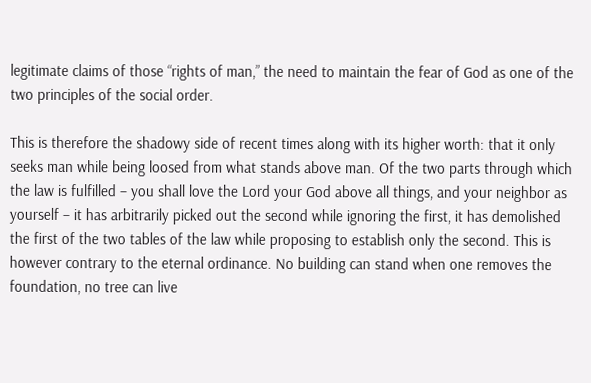legitimate claims of those “rights of man,” the need to maintain the fear of God as one of the two principles of the social order.

This is therefore the shadowy side of recent times along with its higher worth: that it only seeks man while being loosed from what stands above man. Of the two parts through which the law is fulfilled – you shall love the Lord your God above all things, and your neighbor as yourself – it has arbitrarily picked out the second while ignoring the first, it has demolished the first of the two tables of the law while proposing to establish only the second. This is however contrary to the eternal ordinance. No building can stand when one removes the foundation, no tree can live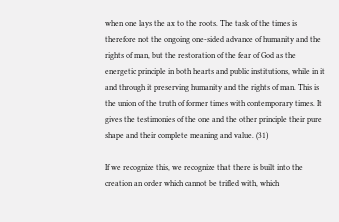when one lays the ax to the roots. The task of the times is therefore not the ongoing one-sided advance of humanity and the rights of man, but the restoration of the fear of God as the energetic principle in both hearts and public institutions, while in it and through it preserving humanity and the rights of man. This is the union of the truth of former times with contemporary times. It gives the testimonies of the one and the other principle their pure shape and their complete meaning and value. (31)

If we recognize this, we recognize that there is built into the creation an order which cannot be trifled with, which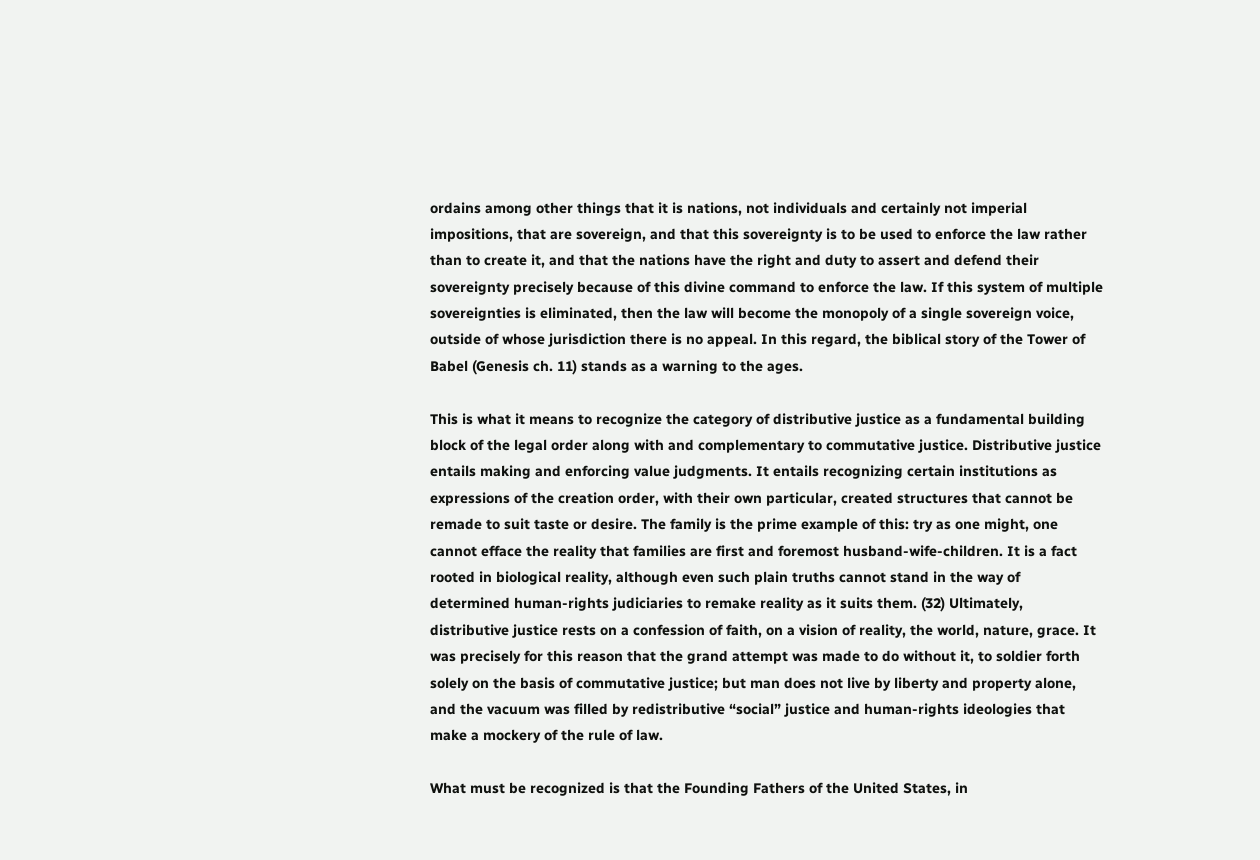ordains among other things that it is nations, not individuals and certainly not imperial impositions, that are sovereign, and that this sovereignty is to be used to enforce the law rather than to create it, and that the nations have the right and duty to assert and defend their sovereignty precisely because of this divine command to enforce the law. If this system of multiple sovereignties is eliminated, then the law will become the monopoly of a single sovereign voice, outside of whose jurisdiction there is no appeal. In this regard, the biblical story of the Tower of Babel (Genesis ch. 11) stands as a warning to the ages.

This is what it means to recognize the category of distributive justice as a fundamental building block of the legal order along with and complementary to commutative justice. Distributive justice entails making and enforcing value judgments. It entails recognizing certain institutions as expressions of the creation order, with their own particular, created structures that cannot be remade to suit taste or desire. The family is the prime example of this: try as one might, one cannot efface the reality that families are first and foremost husband-wife-children. It is a fact rooted in biological reality, although even such plain truths cannot stand in the way of determined human-rights judiciaries to remake reality as it suits them. (32) Ultimately, distributive justice rests on a confession of faith, on a vision of reality, the world, nature, grace. It was precisely for this reason that the grand attempt was made to do without it, to soldier forth solely on the basis of commutative justice; but man does not live by liberty and property alone, and the vacuum was filled by redistributive “social” justice and human-rights ideologies that make a mockery of the rule of law.

What must be recognized is that the Founding Fathers of the United States, in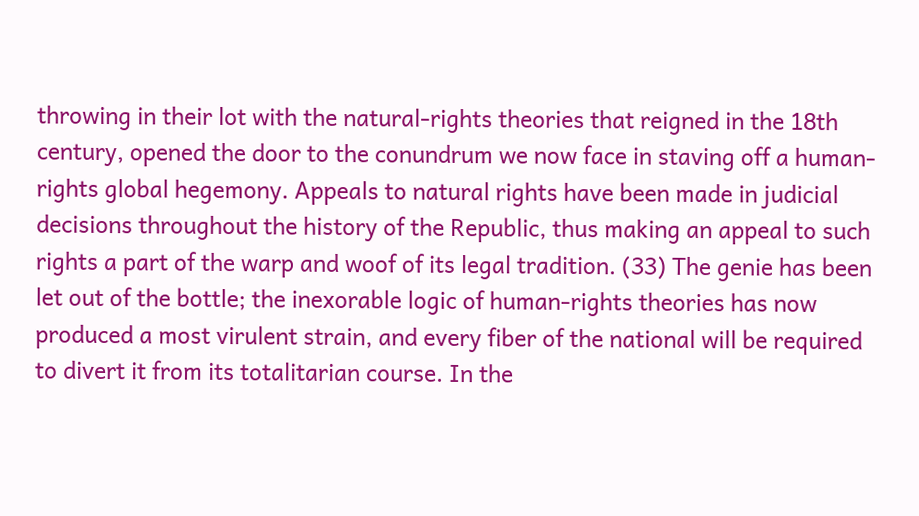throwing in their lot with the natural-rights theories that reigned in the 18th century, opened the door to the conundrum we now face in staving off a human-rights global hegemony. Appeals to natural rights have been made in judicial decisions throughout the history of the Republic, thus making an appeal to such rights a part of the warp and woof of its legal tradition. (33) The genie has been let out of the bottle; the inexorable logic of human-rights theories has now produced a most virulent strain, and every fiber of the national will be required to divert it from its totalitarian course. In the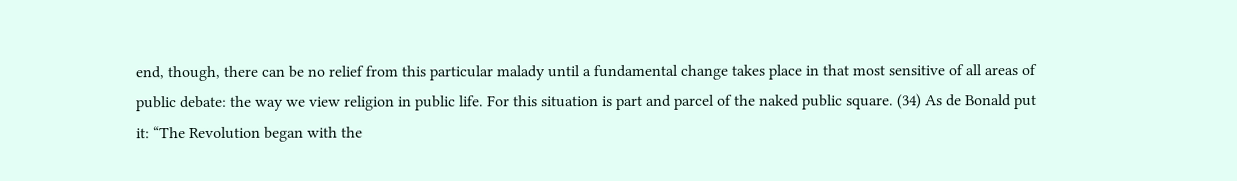end, though, there can be no relief from this particular malady until a fundamental change takes place in that most sensitive of all areas of public debate: the way we view religion in public life. For this situation is part and parcel of the naked public square. (34) As de Bonald put it: “The Revolution began with the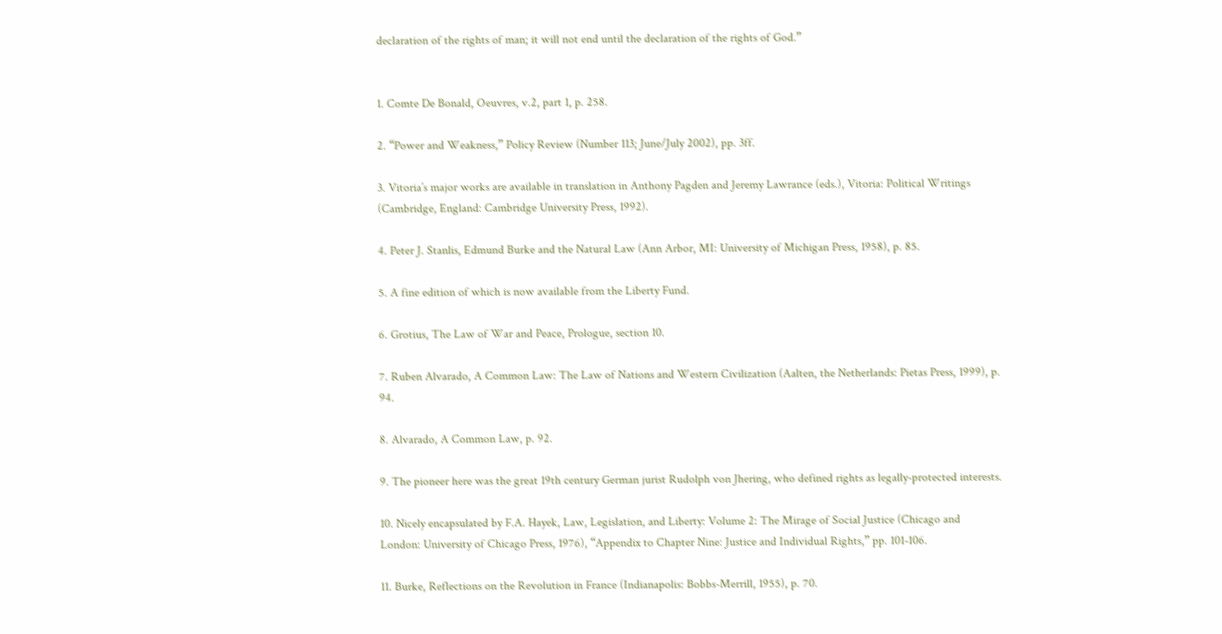declaration of the rights of man; it will not end until the declaration of the rights of God.”


1. Comte De Bonald, Oeuvres, v.2, part 1, p. 258.

2. “Power and Weakness,” Policy Review (Number 113; June/July 2002), pp. 3ff.

3. Vitoria’s major works are available in translation in Anthony Pagden and Jeremy Lawrance (eds.), Vitoria: Political Writings (Cambridge, England: Cambridge University Press, 1992).

4. Peter J. Stanlis, Edmund Burke and the Natural Law (Ann Arbor, MI: University of Michigan Press, 1958), p. 85.

5. A fine edition of which is now available from the Liberty Fund.

6. Grotius, The Law of War and Peace, Prologue, section 10.

7. Ruben Alvarado, A Common Law: The Law of Nations and Western Civilization (Aalten, the Netherlands: Pietas Press, 1999), p. 94.

8. Alvarado, A Common Law, p. 92.

9. The pioneer here was the great 19th century German jurist Rudolph von Jhering, who defined rights as legally-protected interests.

10. Nicely encapsulated by F.A. Hayek, Law, Legislation, and Liberty: Volume 2: The Mirage of Social Justice (Chicago and London: University of Chicago Press, 1976), “Appendix to Chapter Nine: Justice and Individual Rights,” pp. 101-106.

11. Burke, Reflections on the Revolution in France (Indianapolis: Bobbs-Merrill, 1955), p. 70.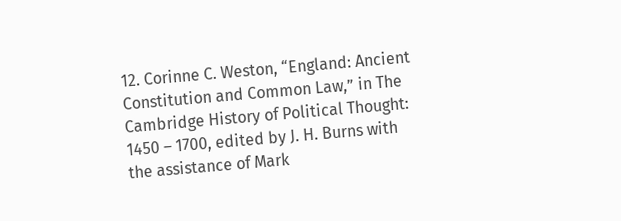12. Corinne C. Weston, “England: Ancient Constitution and Common Law,” in The Cambridge History of Political Thought: 1450 – 1700, edited by J. H. Burns with the assistance of Mark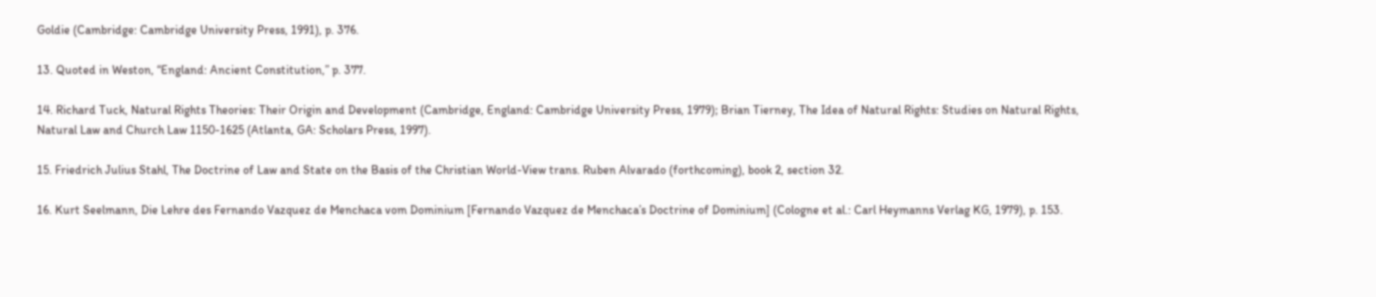Goldie (Cambridge: Cambridge University Press, 1991), p. 376.

13. Quoted in Weston, “England: Ancient Constitution,” p. 377.

14. Richard Tuck, Natural Rights Theories: Their Origin and Development (Cambridge, England: Cambridge University Press, 1979); Brian Tierney, The Idea of Natural Rights: Studies on Natural Rights, Natural Law and Church Law 1150-1625 (Atlanta, GA: Scholars Press, 1997).

15. Friedrich Julius Stahl, The Doctrine of Law and State on the Basis of the Christian World-View trans. Ruben Alvarado (forthcoming), book 2, section 32.

16. Kurt Seelmann, Die Lehre des Fernando Vazquez de Menchaca vom Dominium [Fernando Vazquez de Menchaca’s Doctrine of Dominium] (Cologne et al.: Carl Heymanns Verlag KG, 1979), p. 153.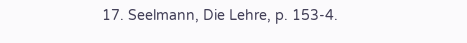17. Seelmann, Die Lehre, p. 153-4.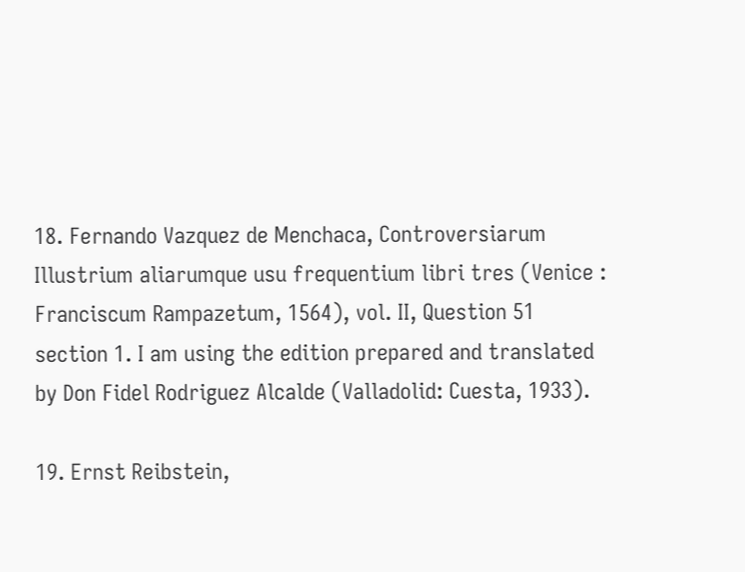18. Fernando Vazquez de Menchaca, Controversiarum Illustrium aliarumque usu frequentium libri tres (Venice : Franciscum Rampazetum, 1564), vol. II, Question 51 section 1. I am using the edition prepared and translated by Don Fidel Rodriguez Alcalde (Valladolid: Cuesta, 1933).

19. Ernst Reibstein,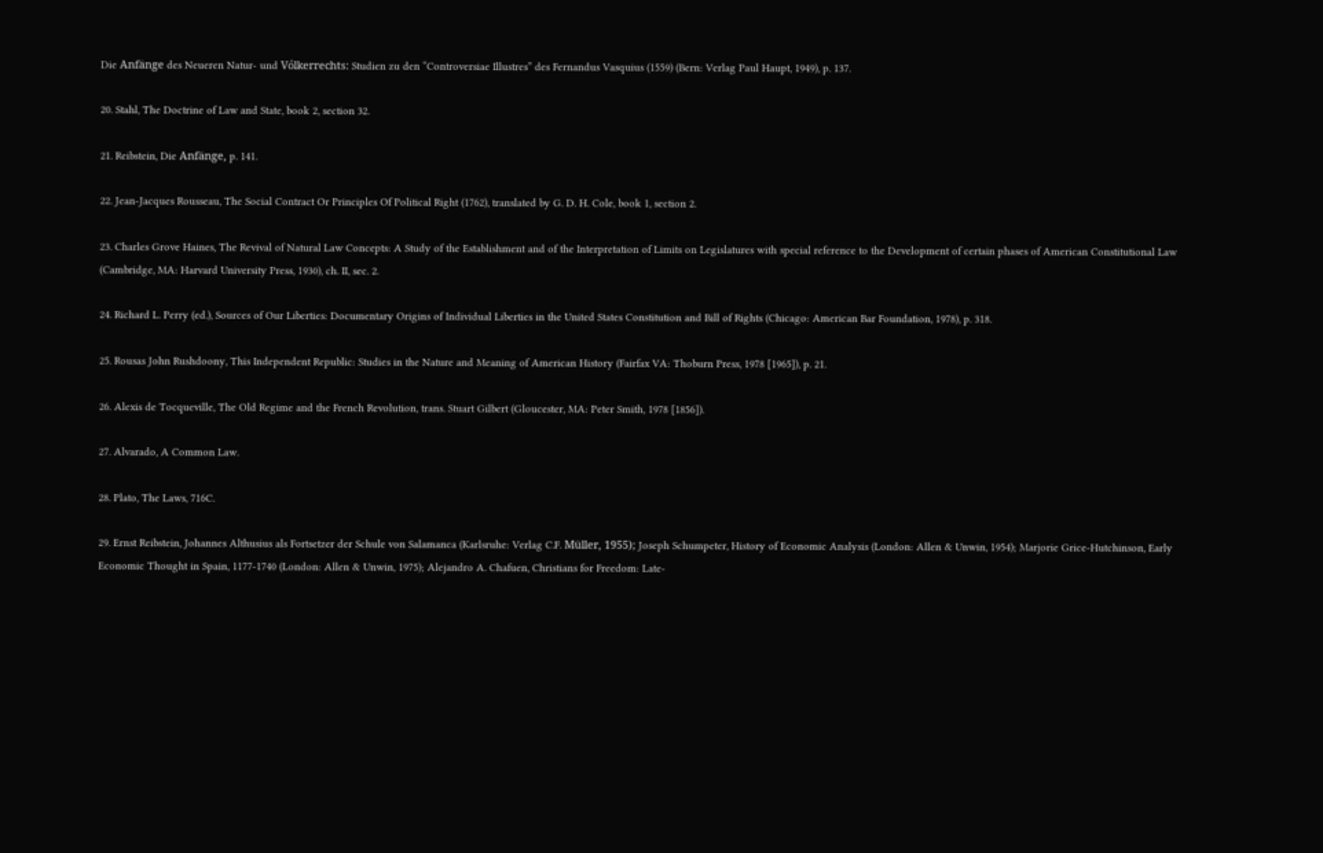Die Anfänge des Neueren Natur- und Vólkerrechts: Studien zu den “Controversiae Illustres” des Fernandus Vasquius (1559) (Bern: Verlag Paul Haupt, 1949), p. 137.

20. Stahl, The Doctrine of Law and State, book 2, section 32.

21. Reibstein, Die Anfänge, p. 141.

22. Jean-Jacques Rousseau, The Social Contract Or Principles Of Political Right (1762), translated by G. D. H. Cole, book 1, section 2.

23. Charles Grove Haines, The Revival of Natural Law Concepts: A Study of the Establishment and of the Interpretation of Limits on Legislatures with special reference to the Development of certain phases of American Constitutional Law (Cambridge, MA: Harvard University Press, 1930), ch. II, sec. 2.

24. Richard L. Perry (ed.), Sources of Our Liberties: Documentary Origins of Individual Liberties in the United States Constitution and Bill of Rights (Chicago: American Bar Foundation, 1978), p. 318.

25. Rousas John Rushdoony, This Independent Republic: Studies in the Nature and Meaning of American History (Fairfax VA: Thoburn Press, 1978 [1965]), p. 21.

26. Alexis de Tocqueville, The Old Regime and the French Revolution, trans. Stuart Gilbert (Gloucester, MA: Peter Smith, 1978 [1856]).

27. Alvarado, A Common Law.

28. Plato, The Laws, 716C.

29. Ernst Reibstein, Johannes Althusius als Fortsetzer der Schule von Salamanca (Karlsruhe: Verlag C.F. Müller, 1955); Joseph Schumpeter, History of Economic Analysis (London: Allen & Unwin, 1954); Marjorie Grice-Hutchinson, Early Economic Thought in Spain, 1177-1740 (London: Allen & Unwin, 1975); Alejandro A. Chafuen, Christians for Freedom: Late-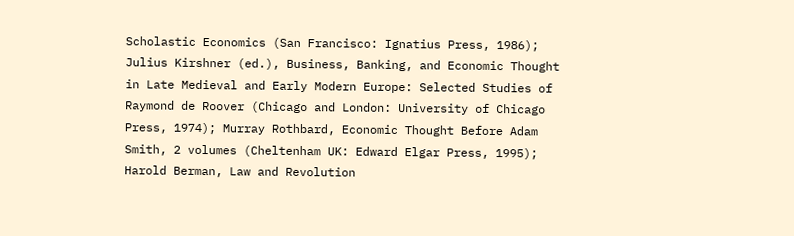Scholastic Economics (San Francisco: Ignatius Press, 1986); Julius Kirshner (ed.), Business, Banking, and Economic Thought in Late Medieval and Early Modern Europe: Selected Studies of Raymond de Roover (Chicago and London: University of Chicago Press, 1974); Murray Rothbard, Economic Thought Before Adam Smith, 2 volumes (Cheltenham UK: Edward Elgar Press, 1995); Harold Berman, Law and Revolution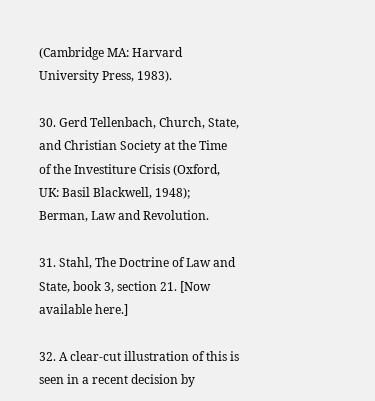(Cambridge MA: Harvard University Press, 1983).

30. Gerd Tellenbach, Church, State, and Christian Society at the Time of the Investiture Crisis (Oxford, UK: Basil Blackwell, 1948); Berman, Law and Revolution.

31. Stahl, The Doctrine of Law and State, book 3, section 21. [Now available here.]

32. A clear-cut illustration of this is seen in a recent decision by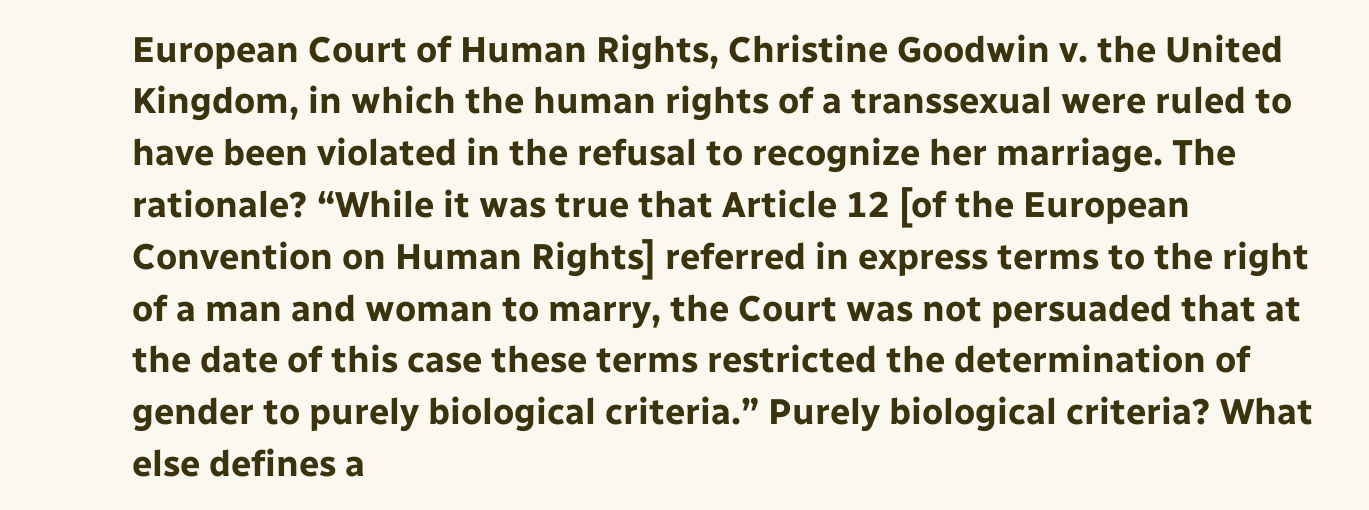European Court of Human Rights, Christine Goodwin v. the United Kingdom, in which the human rights of a transsexual were ruled to have been violated in the refusal to recognize her marriage. The rationale? “While it was true that Article 12 [of the European Convention on Human Rights] referred in express terms to the right of a man and woman to marry, the Court was not persuaded that at the date of this case these terms restricted the determination of gender to purely biological criteria.” Purely biological criteria? What else defines a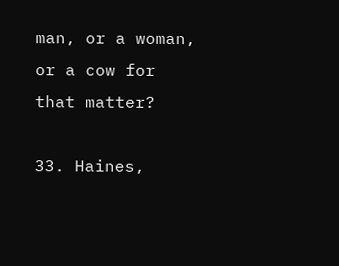man, or a woman, or a cow for that matter?

33. Haines,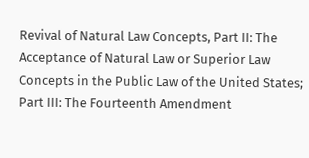Revival of Natural Law Concepts, Part II: The Acceptance of Natural Law or Superior Law Concepts in the Public Law of the United States; Part III: The Fourteenth Amendment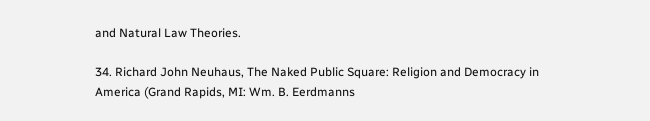and Natural Law Theories.

34. Richard John Neuhaus, The Naked Public Square: Religion and Democracy in America (Grand Rapids, MI: Wm. B. Eerdmanns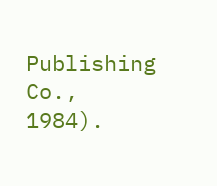Publishing Co., 1984).